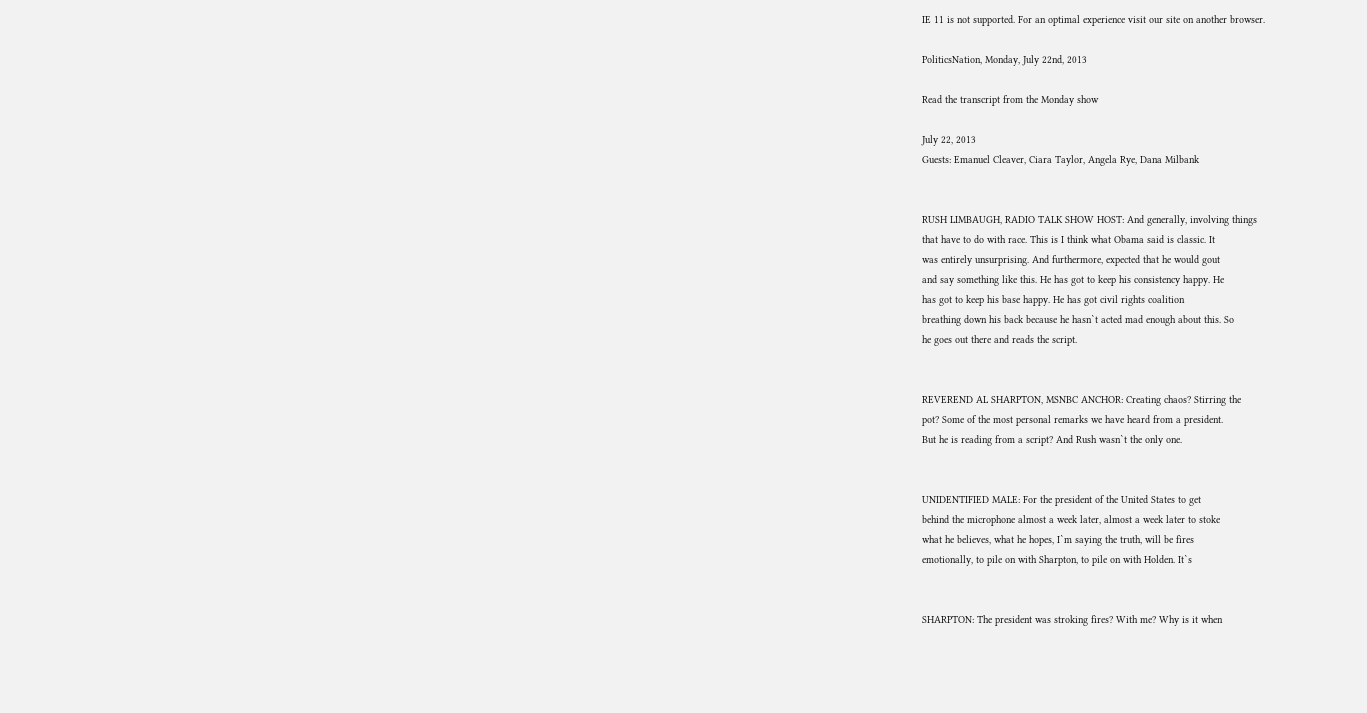IE 11 is not supported. For an optimal experience visit our site on another browser.

PoliticsNation, Monday, July 22nd, 2013

Read the transcript from the Monday show

July 22, 2013
Guests: Emanuel Cleaver, Ciara Taylor, Angela Rye, Dana Milbank


RUSH LIMBAUGH, RADIO TALK SHOW HOST: And generally, involving things
that have to do with race. This is I think what Obama said is classic. It
was entirely unsurprising. And furthermore, expected that he would gout
and say something like this. He has got to keep his consistency happy. He
has got to keep his base happy. He has got civil rights coalition
breathing down his back because he hasn`t acted mad enough about this. So
he goes out there and reads the script.


REVEREND AL SHARPTON, MSNBC ANCHOR: Creating chaos? Stirring the
pot? Some of the most personal remarks we have heard from a president.
But he is reading from a script? And Rush wasn`t the only one.


UNIDENTIFIED MALE: For the president of the United States to get
behind the microphone almost a week later, almost a week later to stoke
what he believes, what he hopes, I`m saying the truth, will be fires
emotionally, to pile on with Sharpton, to pile on with Holden. It`s


SHARPTON: The president was stroking fires? With me? Why is it when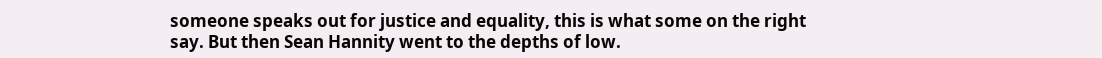someone speaks out for justice and equality, this is what some on the right
say. But then Sean Hannity went to the depths of low.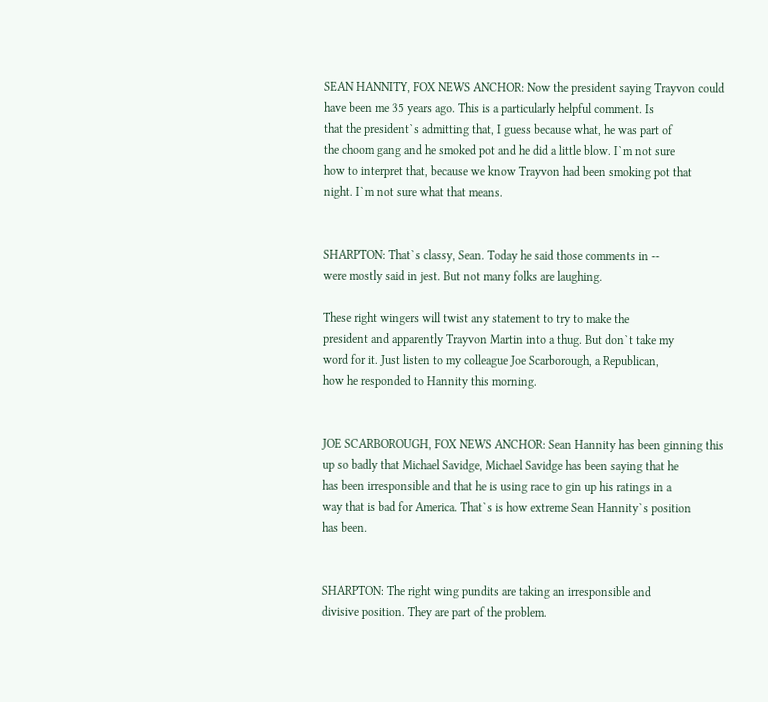SEAN HANNITY, FOX NEWS ANCHOR: Now the president saying Trayvon could
have been me 35 years ago. This is a particularly helpful comment. Is
that the president`s admitting that, I guess because what, he was part of
the choom gang and he smoked pot and he did a little blow. I`m not sure
how to interpret that, because we know Trayvon had been smoking pot that
night. I`m not sure what that means.


SHARPTON: That`s classy, Sean. Today he said those comments in --
were mostly said in jest. But not many folks are laughing.

These right wingers will twist any statement to try to make the
president and apparently Trayvon Martin into a thug. But don`t take my
word for it. Just listen to my colleague Joe Scarborough, a Republican,
how he responded to Hannity this morning.


JOE SCARBOROUGH, FOX NEWS ANCHOR: Sean Hannity has been ginning this
up so badly that Michael Savidge, Michael Savidge has been saying that he
has been irresponsible and that he is using race to gin up his ratings in a
way that is bad for America. That`s is how extreme Sean Hannity`s position
has been.


SHARPTON: The right wing pundits are taking an irresponsible and
divisive position. They are part of the problem.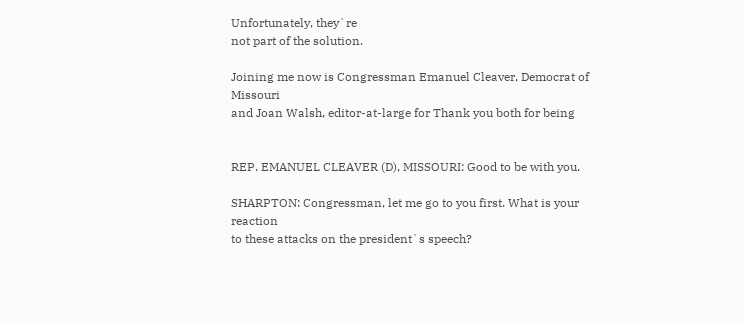Unfortunately, they`re
not part of the solution.

Joining me now is Congressman Emanuel Cleaver, Democrat of Missouri
and Joan Walsh, editor-at-large for Thank you both for being


REP. EMANUEL CLEAVER (D), MISSOURI: Good to be with you.

SHARPTON: Congressman, let me go to you first. What is your reaction
to these attacks on the president`s speech?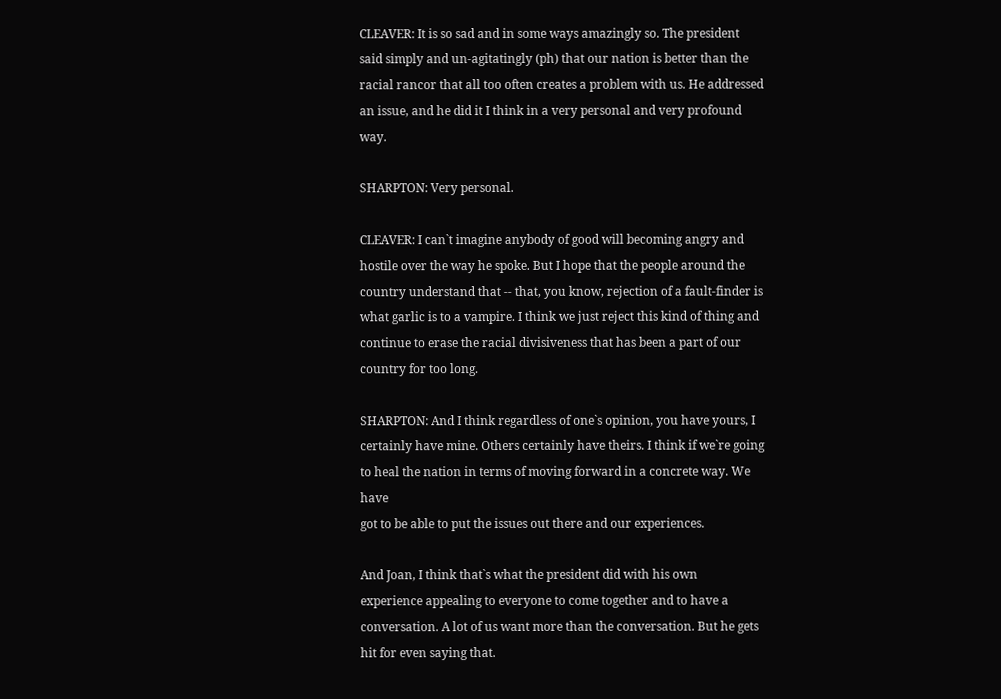CLEAVER: It is so sad and in some ways amazingly so. The president
said simply and un-agitatingly (ph) that our nation is better than the
racial rancor that all too often creates a problem with us. He addressed
an issue, and he did it I think in a very personal and very profound way.

SHARPTON: Very personal.

CLEAVER: I can`t imagine anybody of good will becoming angry and
hostile over the way he spoke. But I hope that the people around the
country understand that -- that, you know, rejection of a fault-finder is
what garlic is to a vampire. I think we just reject this kind of thing and
continue to erase the racial divisiveness that has been a part of our
country for too long.

SHARPTON: And I think regardless of one`s opinion, you have yours, I
certainly have mine. Others certainly have theirs. I think if we`re going
to heal the nation in terms of moving forward in a concrete way. We have
got to be able to put the issues out there and our experiences.

And Joan, I think that`s what the president did with his own
experience appealing to everyone to come together and to have a
conversation. A lot of us want more than the conversation. But he gets
hit for even saying that.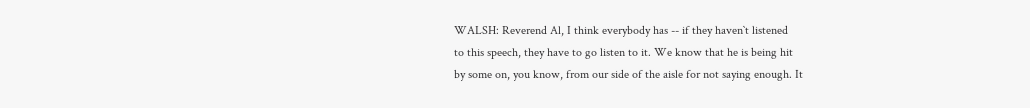WALSH: Reverend Al, I think everybody has -- if they haven`t listened
to this speech, they have to go listen to it. We know that he is being hit
by some on, you know, from our side of the aisle for not saying enough. It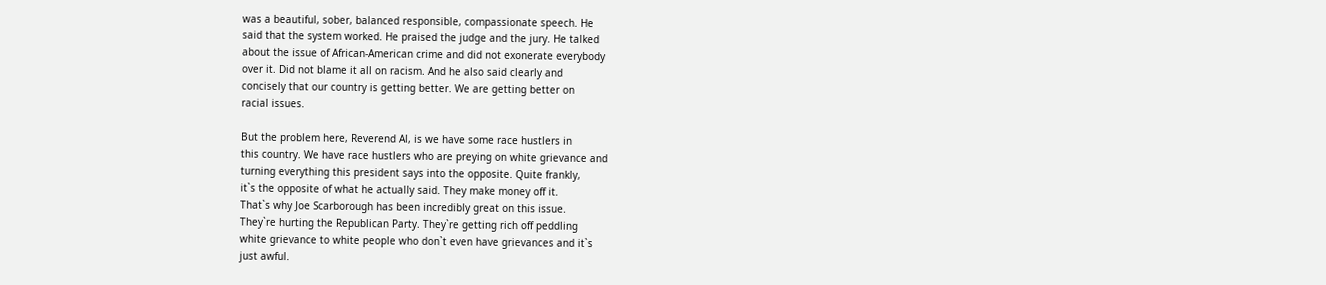was a beautiful, sober, balanced responsible, compassionate speech. He
said that the system worked. He praised the judge and the jury. He talked
about the issue of African-American crime and did not exonerate everybody
over it. Did not blame it all on racism. And he also said clearly and
concisely that our country is getting better. We are getting better on
racial issues.

But the problem here, Reverend Al, is we have some race hustlers in
this country. We have race hustlers who are preying on white grievance and
turning everything this president says into the opposite. Quite frankly,
it`s the opposite of what he actually said. They make money off it.
That`s why Joe Scarborough has been incredibly great on this issue.
They`re hurting the Republican Party. They`re getting rich off peddling
white grievance to white people who don`t even have grievances and it`s
just awful.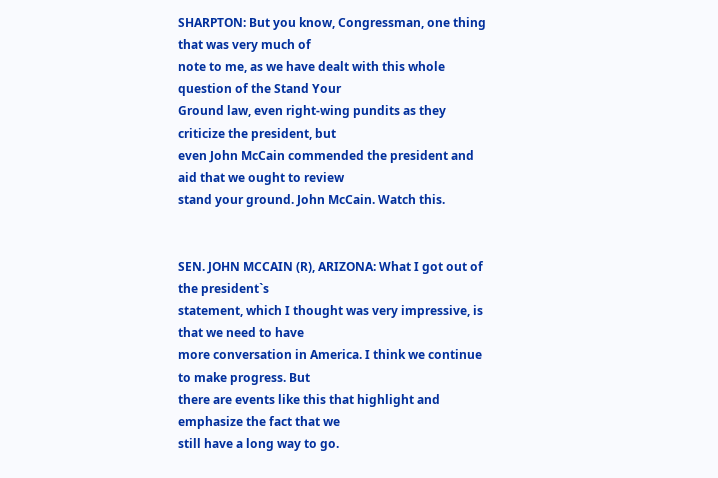SHARPTON: But you know, Congressman, one thing that was very much of
note to me, as we have dealt with this whole question of the Stand Your
Ground law, even right-wing pundits as they criticize the president, but
even John McCain commended the president and aid that we ought to review
stand your ground. John McCain. Watch this.


SEN. JOHN MCCAIN (R), ARIZONA: What I got out of the president`s
statement, which I thought was very impressive, is that we need to have
more conversation in America. I think we continue to make progress. But
there are events like this that highlight and emphasize the fact that we
still have a long way to go.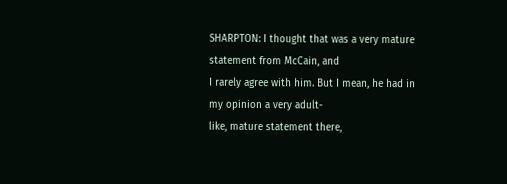SHARPTON: I thought that was a very mature statement from McCain, and
I rarely agree with him. But I mean, he had in my opinion a very adult-
like, mature statement there,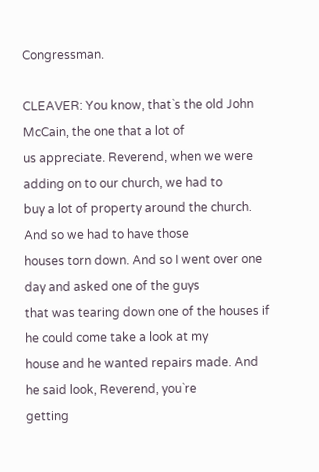Congressman.

CLEAVER: You know, that`s the old John McCain, the one that a lot of
us appreciate. Reverend, when we were adding on to our church, we had to
buy a lot of property around the church. And so we had to have those
houses torn down. And so I went over one day and asked one of the guys
that was tearing down one of the houses if he could come take a look at my
house and he wanted repairs made. And he said look, Reverend, you`re
getting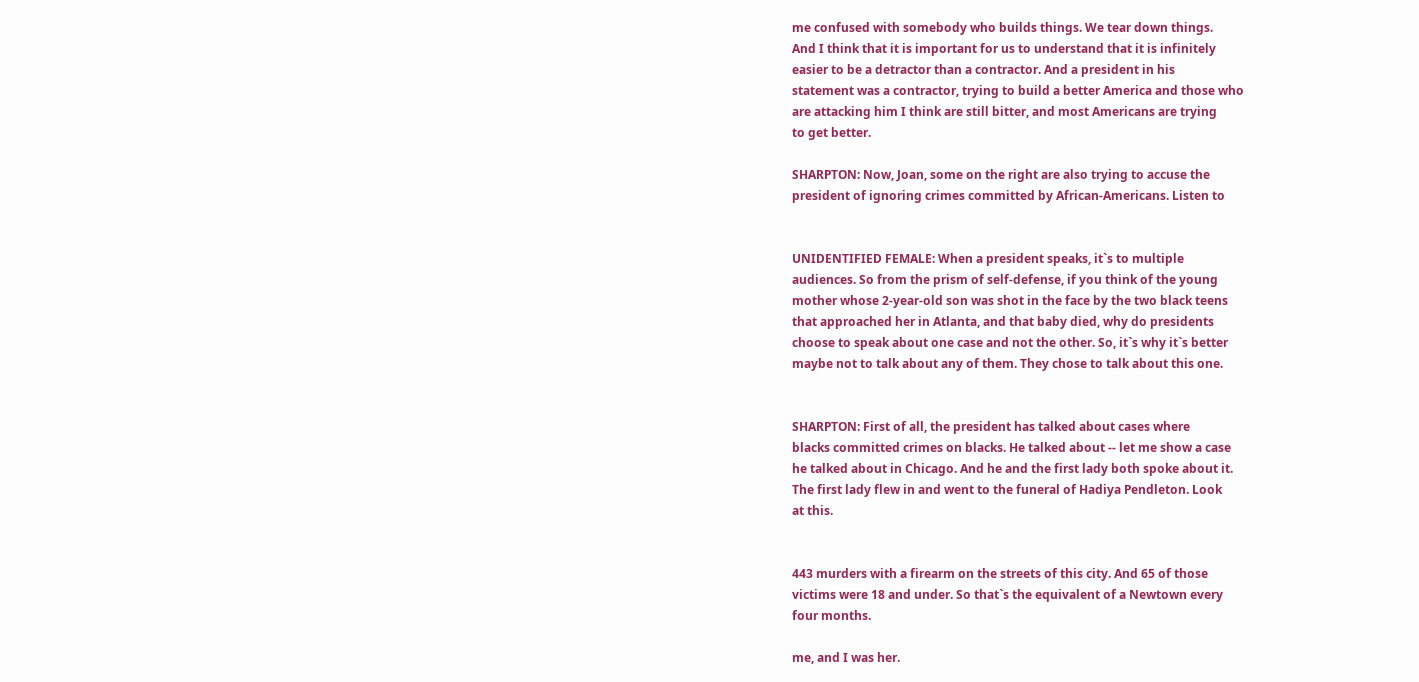me confused with somebody who builds things. We tear down things.
And I think that it is important for us to understand that it is infinitely
easier to be a detractor than a contractor. And a president in his
statement was a contractor, trying to build a better America and those who
are attacking him I think are still bitter, and most Americans are trying
to get better.

SHARPTON: Now, Joan, some on the right are also trying to accuse the
president of ignoring crimes committed by African-Americans. Listen to


UNIDENTIFIED FEMALE: When a president speaks, it`s to multiple
audiences. So from the prism of self-defense, if you think of the young
mother whose 2-year-old son was shot in the face by the two black teens
that approached her in Atlanta, and that baby died, why do presidents
choose to speak about one case and not the other. So, it`s why it`s better
maybe not to talk about any of them. They chose to talk about this one.


SHARPTON: First of all, the president has talked about cases where
blacks committed crimes on blacks. He talked about -- let me show a case
he talked about in Chicago. And he and the first lady both spoke about it.
The first lady flew in and went to the funeral of Hadiya Pendleton. Look
at this.


443 murders with a firearm on the streets of this city. And 65 of those
victims were 18 and under. So that`s the equivalent of a Newtown every
four months.

me, and I was her.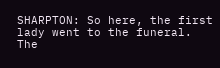SHARPTON: So here, the first lady went to the funeral. The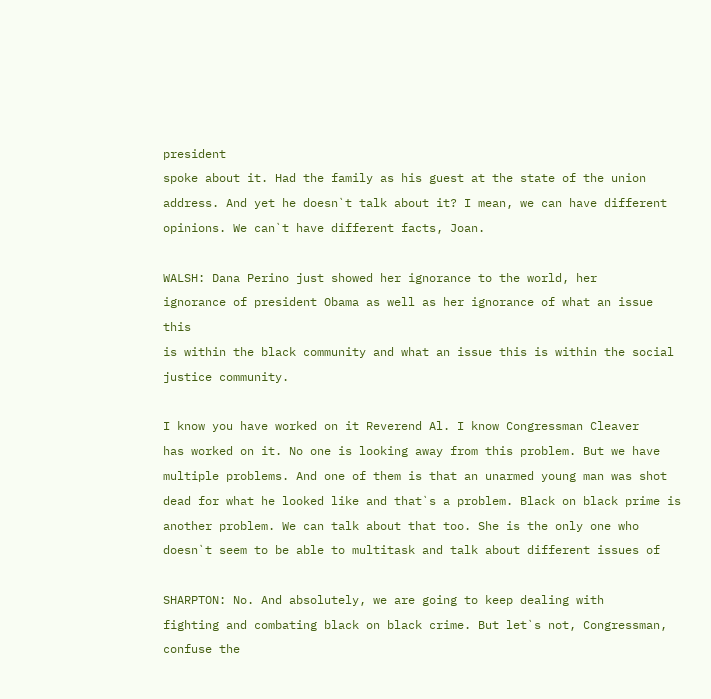president
spoke about it. Had the family as his guest at the state of the union
address. And yet he doesn`t talk about it? I mean, we can have different
opinions. We can`t have different facts, Joan.

WALSH: Dana Perino just showed her ignorance to the world, her
ignorance of president Obama as well as her ignorance of what an issue this
is within the black community and what an issue this is within the social
justice community.

I know you have worked on it Reverend Al. I know Congressman Cleaver
has worked on it. No one is looking away from this problem. But we have
multiple problems. And one of them is that an unarmed young man was shot
dead for what he looked like and that`s a problem. Black on black prime is
another problem. We can talk about that too. She is the only one who
doesn`t seem to be able to multitask and talk about different issues of

SHARPTON: No. And absolutely, we are going to keep dealing with
fighting and combating black on black crime. But let`s not, Congressman,
confuse the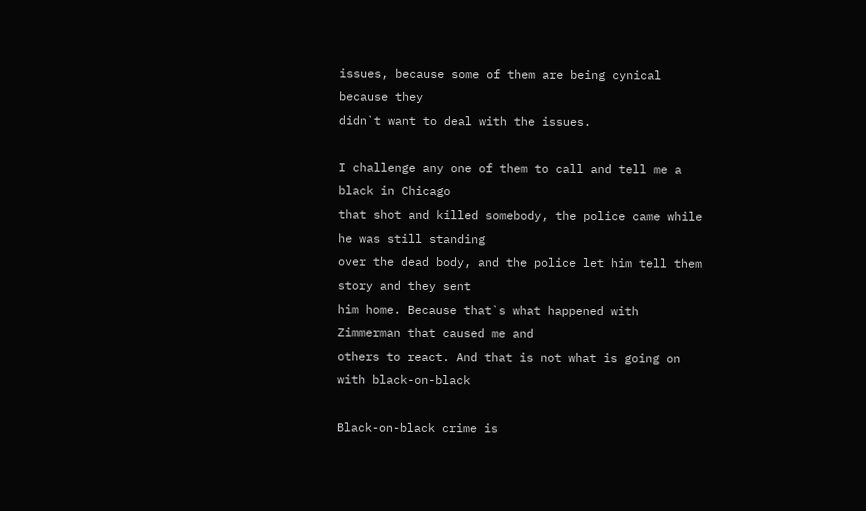issues, because some of them are being cynical because they
didn`t want to deal with the issues.

I challenge any one of them to call and tell me a black in Chicago
that shot and killed somebody, the police came while he was still standing
over the dead body, and the police let him tell them story and they sent
him home. Because that`s what happened with Zimmerman that caused me and
others to react. And that is not what is going on with black-on-black

Black-on-black crime is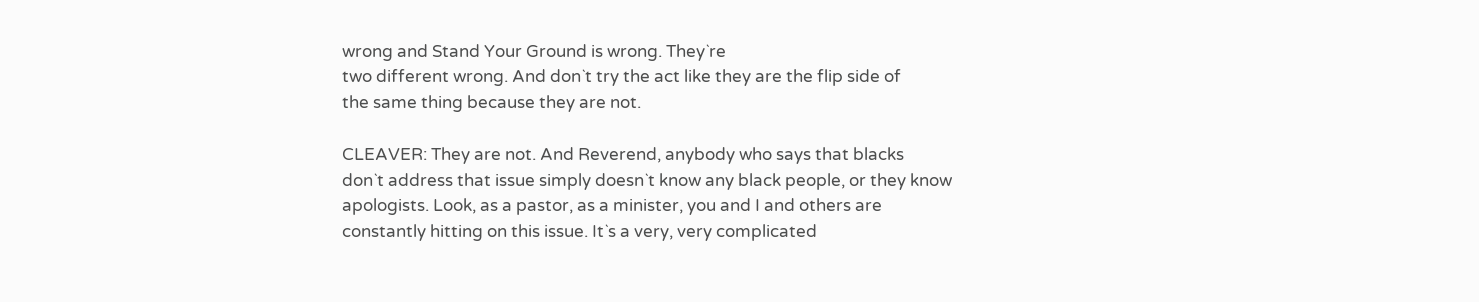wrong and Stand Your Ground is wrong. They`re
two different wrong. And don`t try the act like they are the flip side of
the same thing because they are not.

CLEAVER: They are not. And Reverend, anybody who says that blacks
don`t address that issue simply doesn`t know any black people, or they know
apologists. Look, as a pastor, as a minister, you and I and others are
constantly hitting on this issue. It`s a very, very complicated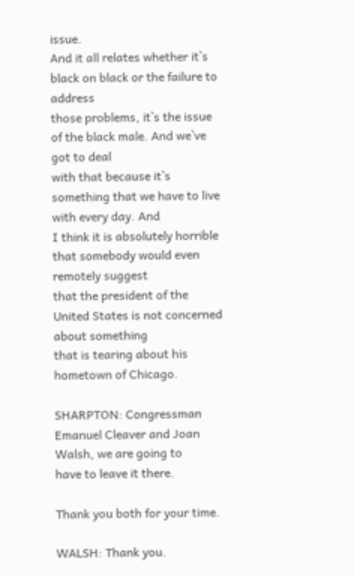issue.
And it all relates whether it`s black on black or the failure to address
those problems, it`s the issue of the black male. And we`ve got to deal
with that because it`s something that we have to live with every day. And
I think it is absolutely horrible that somebody would even remotely suggest
that the president of the United States is not concerned about something
that is tearing about his hometown of Chicago.

SHARPTON: Congressman Emanuel Cleaver and Joan Walsh, we are going to
have to leave it there.

Thank you both for your time.

WALSH: Thank you.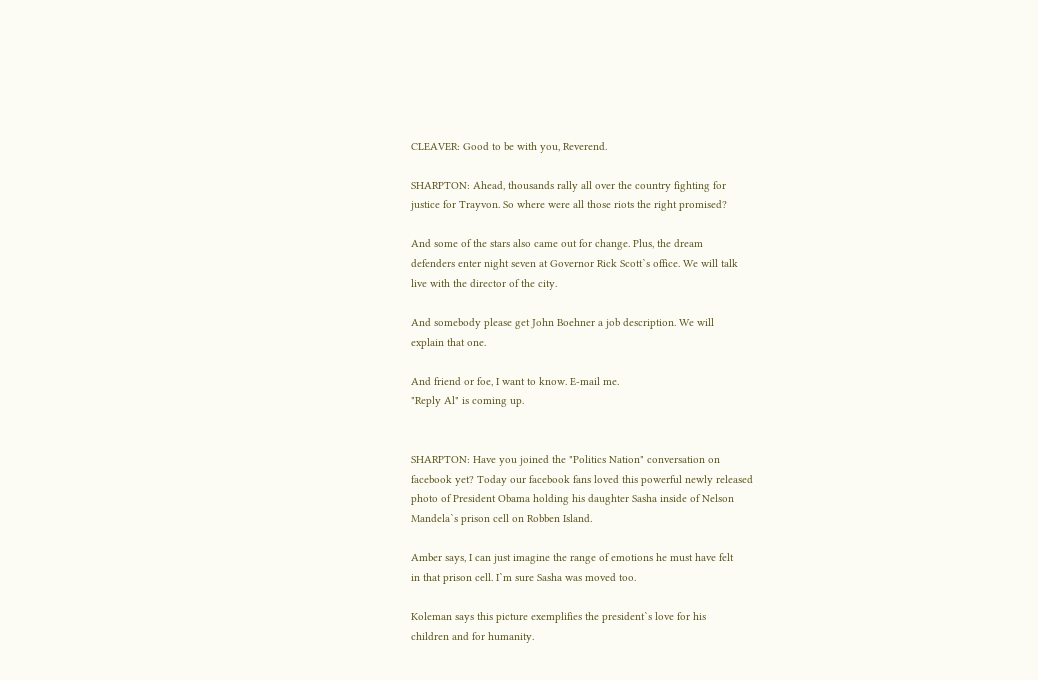CLEAVER: Good to be with you, Reverend.

SHARPTON: Ahead, thousands rally all over the country fighting for
justice for Trayvon. So where were all those riots the right promised?

And some of the stars also came out for change. Plus, the dream
defenders enter night seven at Governor Rick Scott`s office. We will talk
live with the director of the city.

And somebody please get John Boehner a job description. We will
explain that one.

And friend or foe, I want to know. E-mail me.
"Reply Al" is coming up.


SHARPTON: Have you joined the "Politics Nation" conversation on
facebook yet? Today our facebook fans loved this powerful newly released
photo of President Obama holding his daughter Sasha inside of Nelson
Mandela`s prison cell on Robben Island.

Amber says, I can just imagine the range of emotions he must have felt
in that prison cell. I`m sure Sasha was moved too.

Koleman says this picture exemplifies the president`s love for his
children and for humanity.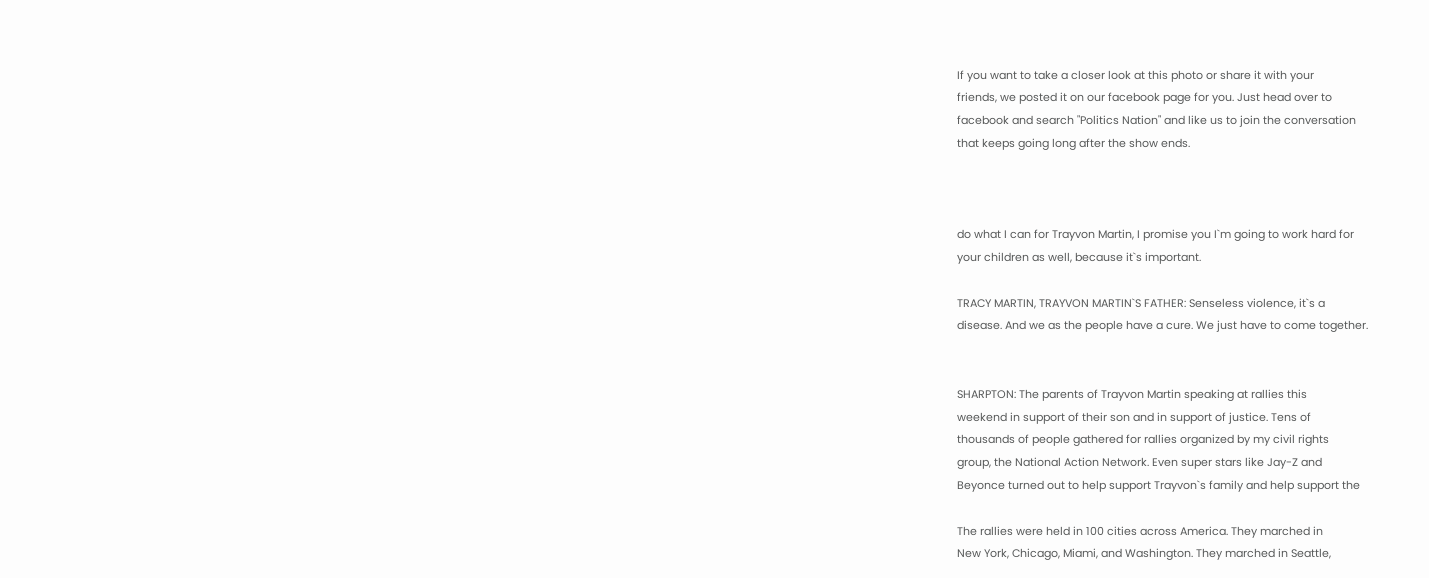If you want to take a closer look at this photo or share it with your
friends, we posted it on our facebook page for you. Just head over to
facebook and search "Politics Nation" and like us to join the conversation
that keeps going long after the show ends.



do what I can for Trayvon Martin, I promise you I`m going to work hard for
your children as well, because it`s important.

TRACY MARTIN, TRAYVON MARTIN`S FATHER: Senseless violence, it`s a
disease. And we as the people have a cure. We just have to come together.


SHARPTON: The parents of Trayvon Martin speaking at rallies this
weekend in support of their son and in support of justice. Tens of
thousands of people gathered for rallies organized by my civil rights
group, the National Action Network. Even super stars like Jay-Z and
Beyonce turned out to help support Trayvon`s family and help support the

The rallies were held in 100 cities across America. They marched in
New York, Chicago, Miami, and Washington. They marched in Seattle,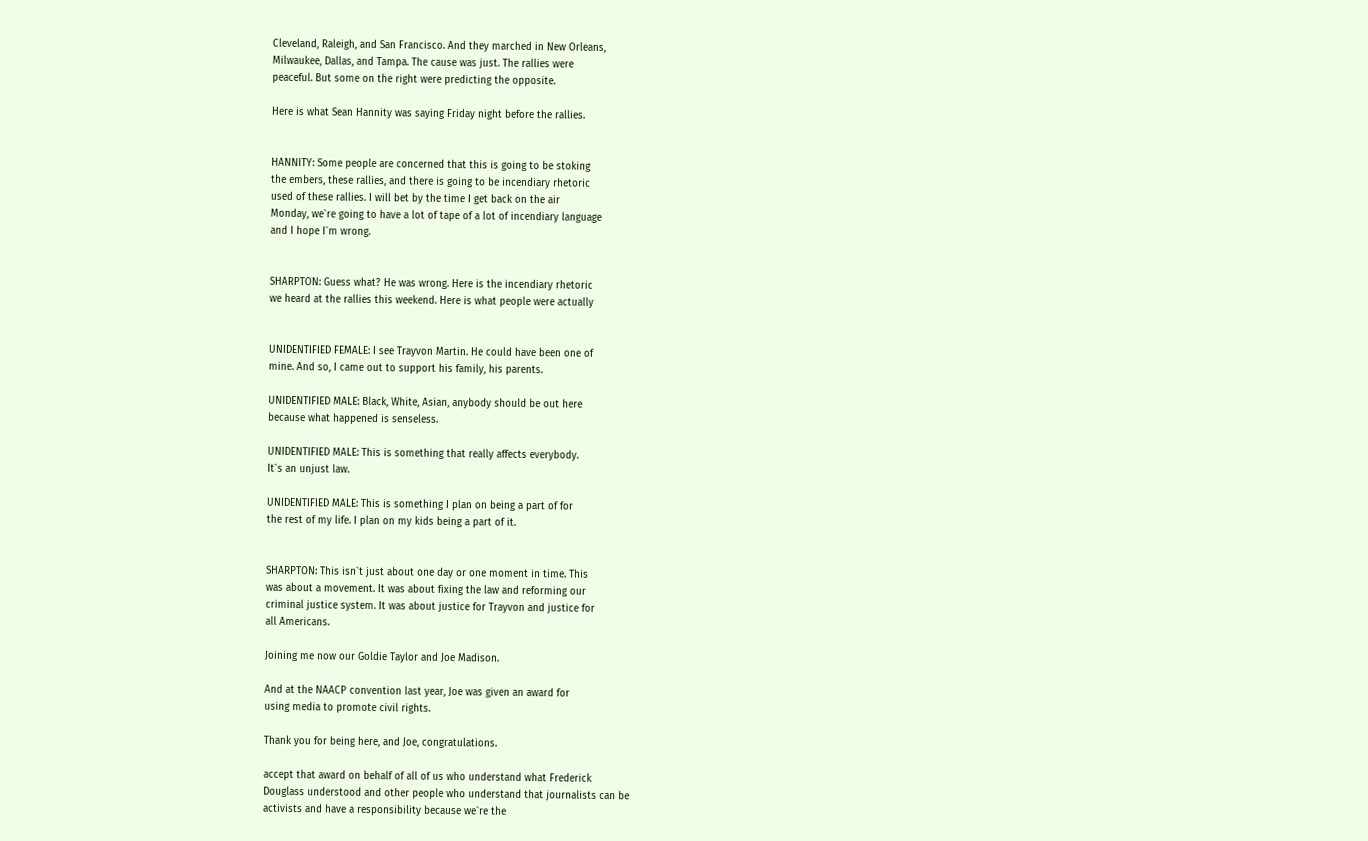Cleveland, Raleigh, and San Francisco. And they marched in New Orleans,
Milwaukee, Dallas, and Tampa. The cause was just. The rallies were
peaceful. But some on the right were predicting the opposite.

Here is what Sean Hannity was saying Friday night before the rallies.


HANNITY: Some people are concerned that this is going to be stoking
the embers, these rallies, and there is going to be incendiary rhetoric
used of these rallies. I will bet by the time I get back on the air
Monday, we`re going to have a lot of tape of a lot of incendiary language
and I hope I`m wrong.


SHARPTON: Guess what? He was wrong. Here is the incendiary rhetoric
we heard at the rallies this weekend. Here is what people were actually


UNIDENTIFIED FEMALE: I see Trayvon Martin. He could have been one of
mine. And so, I came out to support his family, his parents.

UNIDENTIFIED MALE: Black, White, Asian, anybody should be out here
because what happened is senseless.

UNIDENTIFIED MALE: This is something that really affects everybody.
It`s an unjust law.

UNIDENTIFIED MALE: This is something I plan on being a part of for
the rest of my life. I plan on my kids being a part of it.


SHARPTON: This isn`t just about one day or one moment in time. This
was about a movement. It was about fixing the law and reforming our
criminal justice system. It was about justice for Trayvon and justice for
all Americans.

Joining me now our Goldie Taylor and Joe Madison.

And at the NAACP convention last year, Joe was given an award for
using media to promote civil rights.

Thank you for being here, and Joe, congratulations.

accept that award on behalf of all of us who understand what Frederick
Douglass understood and other people who understand that journalists can be
activists and have a responsibility because we`re the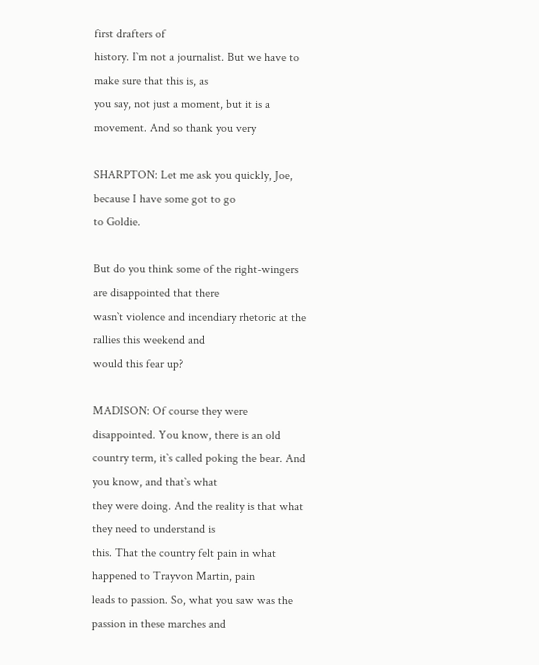first drafters of
history. I`m not a journalist. But we have to make sure that this is, as
you say, not just a moment, but it is a movement. And so thank you very

SHARPTON: Let me ask you quickly, Joe, because I have some got to go
to Goldie.

But do you think some of the right-wingers are disappointed that there
wasn`t violence and incendiary rhetoric at the rallies this weekend and
would this fear up?

MADISON: Of course they were disappointed. You know, there is an old
country term, it`s called poking the bear. And you know, and that`s what
they were doing. And the reality is that what they need to understand is
this. That the country felt pain in what happened to Trayvon Martin, pain
leads to passion. So, what you saw was the passion in these marches and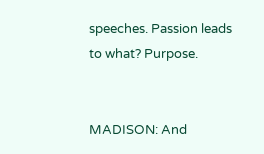speeches. Passion leads to what? Purpose.


MADISON: And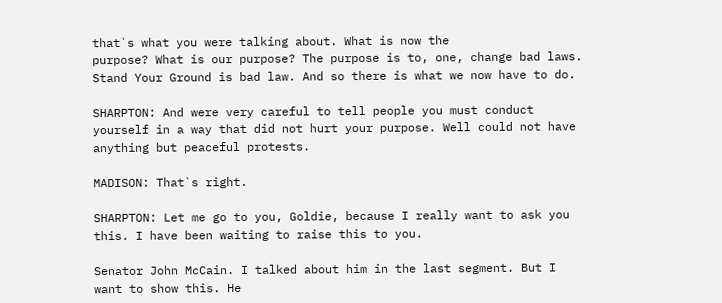that`s what you were talking about. What is now the
purpose? What is our purpose? The purpose is to, one, change bad laws.
Stand Your Ground is bad law. And so there is what we now have to do.

SHARPTON: And were very careful to tell people you must conduct
yourself in a way that did not hurt your purpose. Well could not have
anything but peaceful protests.

MADISON: That`s right.

SHARPTON: Let me go to you, Goldie, because I really want to ask you
this. I have been waiting to raise this to you.

Senator John McCain. I talked about him in the last segment. But I
want to show this. He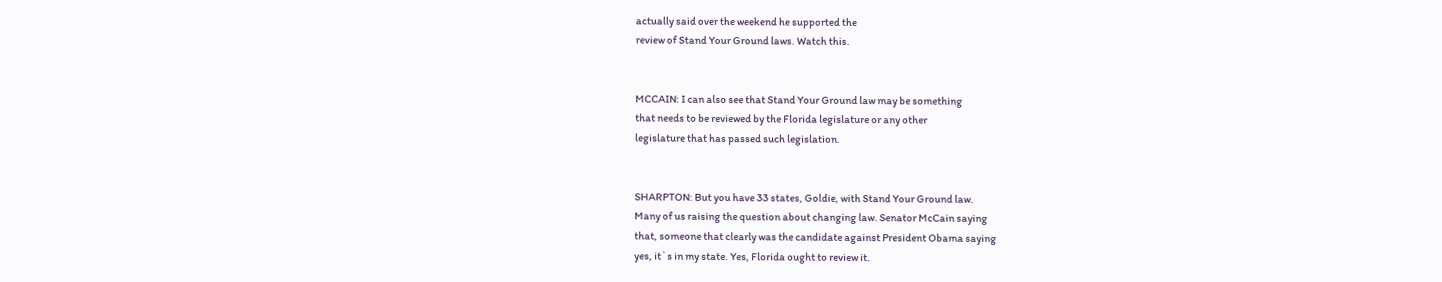actually said over the weekend he supported the
review of Stand Your Ground laws. Watch this.


MCCAIN: I can also see that Stand Your Ground law may be something
that needs to be reviewed by the Florida legislature or any other
legislature that has passed such legislation.


SHARPTON: But you have 33 states, Goldie, with Stand Your Ground law.
Many of us raising the question about changing law. Senator McCain saying
that, someone that clearly was the candidate against President Obama saying
yes, it`s in my state. Yes, Florida ought to review it.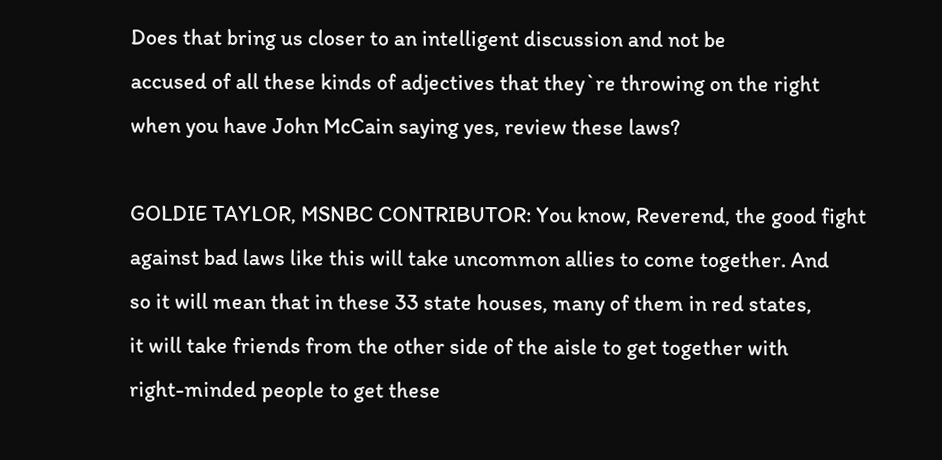Does that bring us closer to an intelligent discussion and not be
accused of all these kinds of adjectives that they`re throwing on the right
when you have John McCain saying yes, review these laws?

GOLDIE TAYLOR, MSNBC CONTRIBUTOR: You know, Reverend, the good fight
against bad laws like this will take uncommon allies to come together. And
so it will mean that in these 33 state houses, many of them in red states,
it will take friends from the other side of the aisle to get together with
right-minded people to get these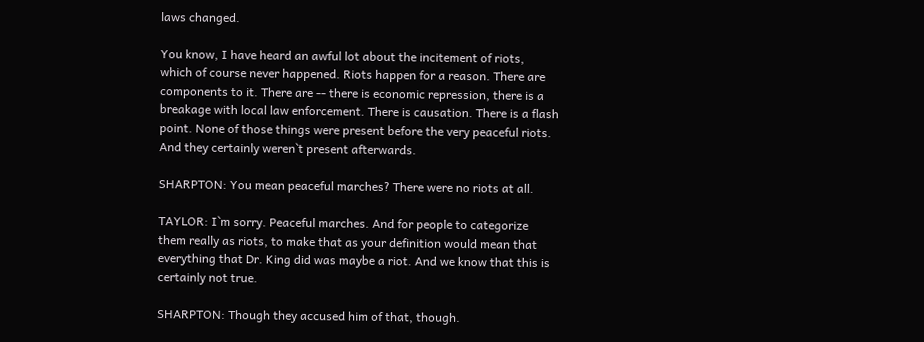laws changed.

You know, I have heard an awful lot about the incitement of riots,
which of course never happened. Riots happen for a reason. There are
components to it. There are -- there is economic repression, there is a
breakage with local law enforcement. There is causation. There is a flash
point. None of those things were present before the very peaceful riots.
And they certainly weren`t present afterwards.

SHARPTON: You mean peaceful marches? There were no riots at all.

TAYLOR: I`m sorry. Peaceful marches. And for people to categorize
them really as riots, to make that as your definition would mean that
everything that Dr. King did was maybe a riot. And we know that this is
certainly not true.

SHARPTON: Though they accused him of that, though.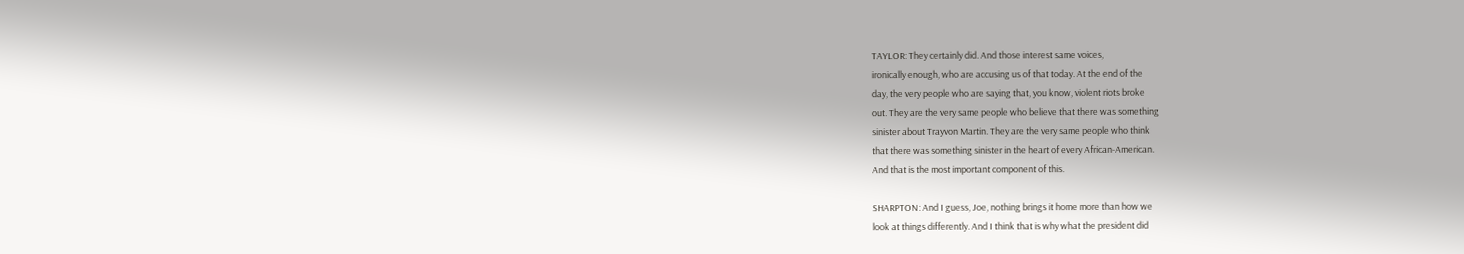TAYLOR: They certainly did. And those interest same voices,
ironically enough, who are accusing us of that today. At the end of the
day, the very people who are saying that, you know, violent riots broke
out. They are the very same people who believe that there was something
sinister about Trayvon Martin. They are the very same people who think
that there was something sinister in the heart of every African-American.
And that is the most important component of this.

SHARPTON: And I guess, Joe, nothing brings it home more than how we
look at things differently. And I think that is why what the president did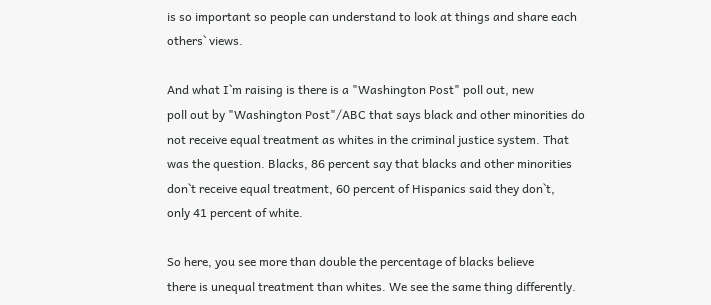is so important so people can understand to look at things and share each
others` views.

And what I`m raising is there is a "Washington Post" poll out, new
poll out by "Washington Post"/ABC that says black and other minorities do
not receive equal treatment as whites in the criminal justice system. That
was the question. Blacks, 86 percent say that blacks and other minorities
don`t receive equal treatment, 60 percent of Hispanics said they don`t,
only 41 percent of white.

So here, you see more than double the percentage of blacks believe
there is unequal treatment than whites. We see the same thing differently.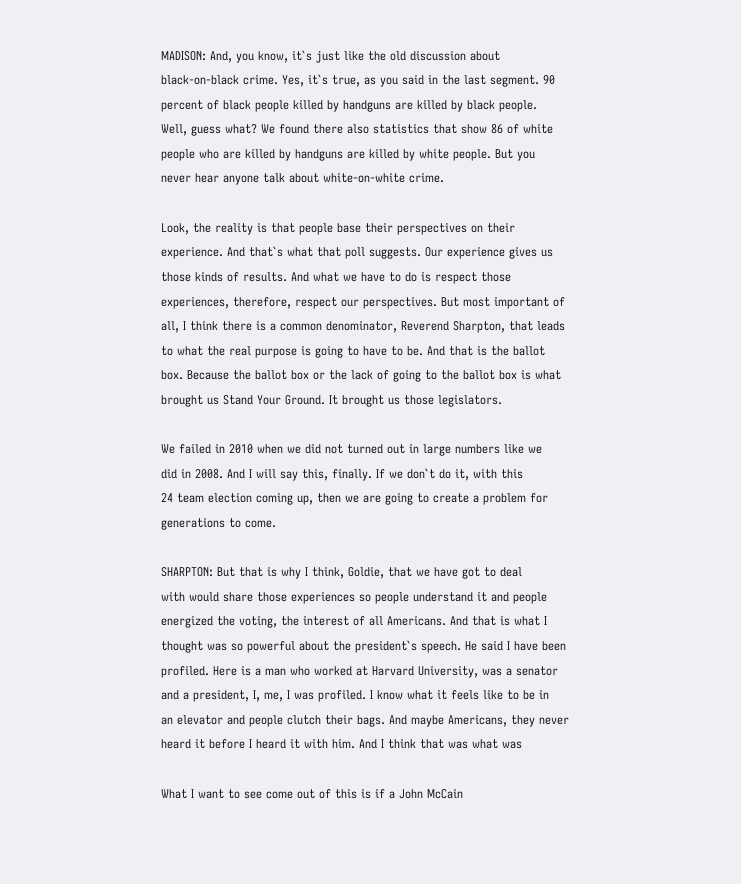MADISON: And, you know, it`s just like the old discussion about
black-on-black crime. Yes, it`s true, as you said in the last segment. 90
percent of black people killed by handguns are killed by black people.
Well, guess what? We found there also statistics that show 86 of white
people who are killed by handguns are killed by white people. But you
never hear anyone talk about white-on-white crime.

Look, the reality is that people base their perspectives on their
experience. And that`s what that poll suggests. Our experience gives us
those kinds of results. And what we have to do is respect those
experiences, therefore, respect our perspectives. But most important of
all, I think there is a common denominator, Reverend Sharpton, that leads
to what the real purpose is going to have to be. And that is the ballot
box. Because the ballot box or the lack of going to the ballot box is what
brought us Stand Your Ground. It brought us those legislators.

We failed in 2010 when we did not turned out in large numbers like we
did in 2008. And I will say this, finally. If we don`t do it, with this
24 team election coming up, then we are going to create a problem for
generations to come.

SHARPTON: But that is why I think, Goldie, that we have got to deal
with would share those experiences so people understand it and people
energized the voting, the interest of all Americans. And that is what I
thought was so powerful about the president`s speech. He said I have been
profiled. Here is a man who worked at Harvard University, was a senator
and a president, I, me, I was profiled. I know what it feels like to be in
an elevator and people clutch their bags. And maybe Americans, they never
heard it before I heard it with him. And I think that was what was

What I want to see come out of this is if a John McCain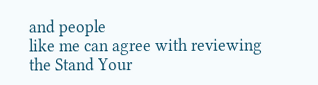and people
like me can agree with reviewing the Stand Your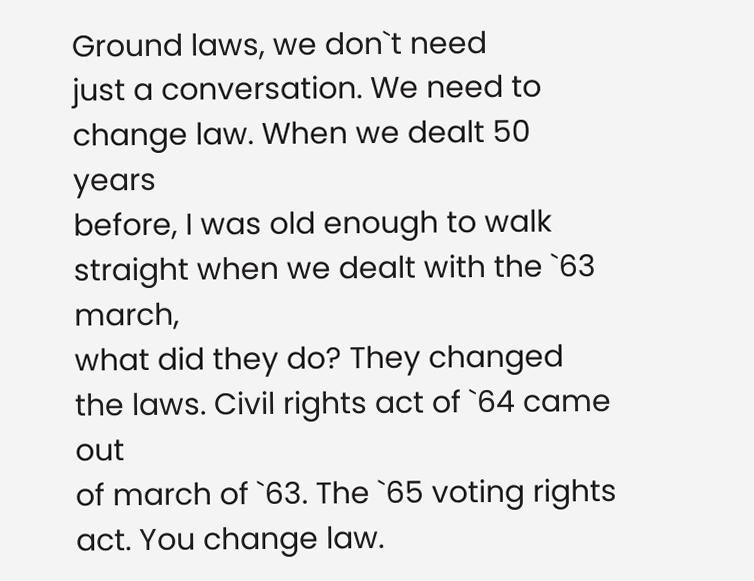Ground laws, we don`t need
just a conversation. We need to change law. When we dealt 50 years
before, I was old enough to walk straight when we dealt with the `63 march,
what did they do? They changed the laws. Civil rights act of `64 came out
of march of `63. The `65 voting rights act. You change law.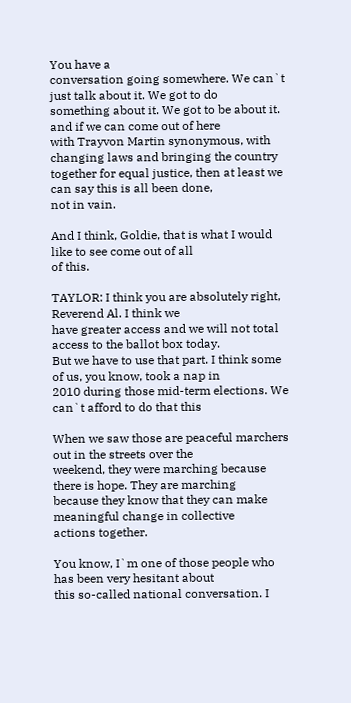You have a
conversation going somewhere. We can`t just talk about it. We got to do
something about it. We got to be about it. and if we can come out of here
with Trayvon Martin synonymous, with changing laws and bringing the country
together for equal justice, then at least we can say this is all been done,
not in vain.

And I think, Goldie, that is what I would like to see come out of all
of this.

TAYLOR: I think you are absolutely right, Reverend Al. I think we
have greater access and we will not total access to the ballot box today.
But we have to use that part. I think some of us, you know, took a nap in
2010 during those mid-term elections. We can`t afford to do that this

When we saw those are peaceful marchers out in the streets over the
weekend, they were marching because there is hope. They are marching
because they know that they can make meaningful change in collective
actions together.

You know, I`m one of those people who has been very hesitant about
this so-called national conversation. I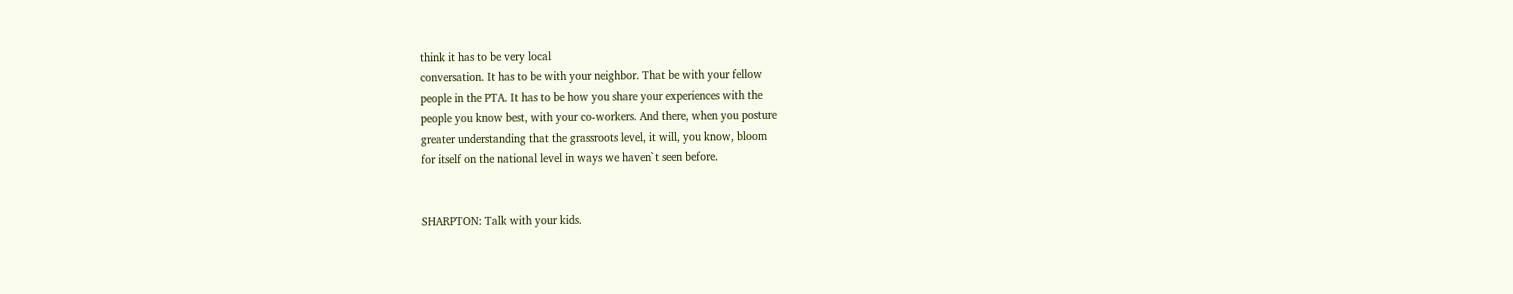think it has to be very local
conversation. It has to be with your neighbor. That be with your fellow
people in the PTA. It has to be how you share your experiences with the
people you know best, with your co-workers. And there, when you posture
greater understanding that the grassroots level, it will, you know, bloom
for itself on the national level in ways we haven`t seen before.


SHARPTON: Talk with your kids.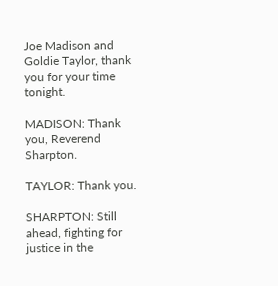Joe Madison and Goldie Taylor, thank you for your time tonight.

MADISON: Thank you, Reverend Sharpton.

TAYLOR: Thank you.

SHARPTON: Still ahead, fighting for justice in the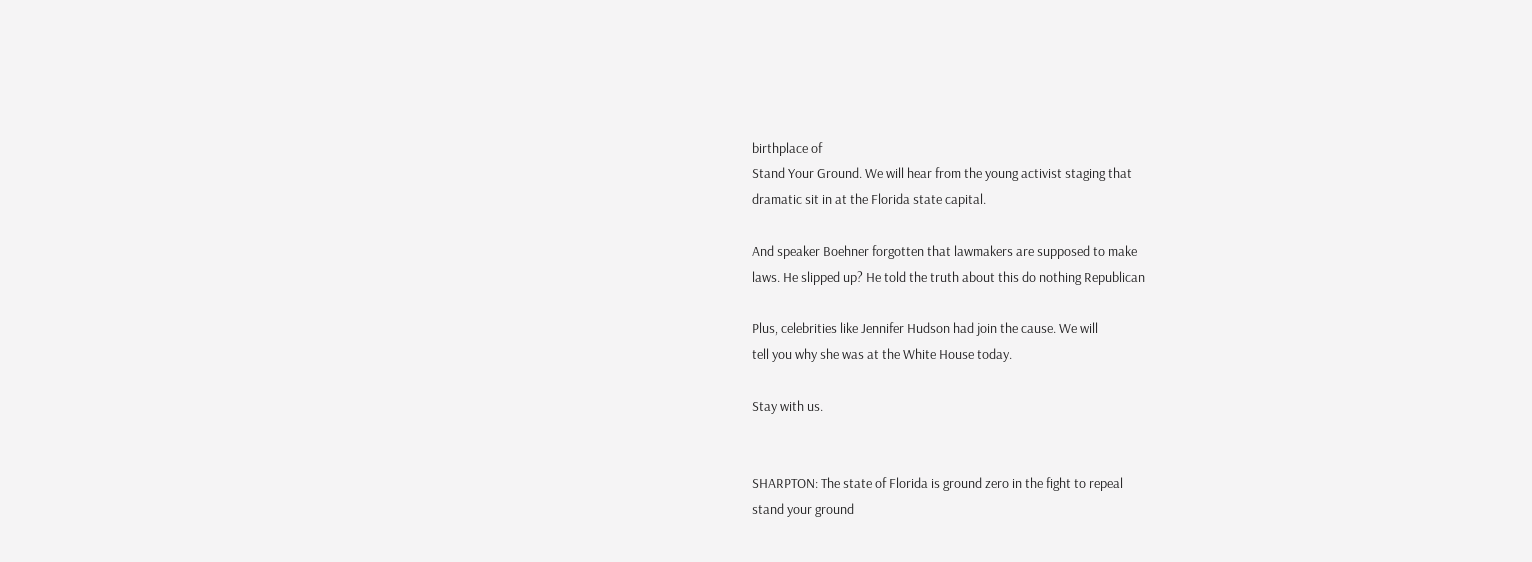birthplace of
Stand Your Ground. We will hear from the young activist staging that
dramatic sit in at the Florida state capital.

And speaker Boehner forgotten that lawmakers are supposed to make
laws. He slipped up? He told the truth about this do nothing Republican

Plus, celebrities like Jennifer Hudson had join the cause. We will
tell you why she was at the White House today.

Stay with us.


SHARPTON: The state of Florida is ground zero in the fight to repeal
stand your ground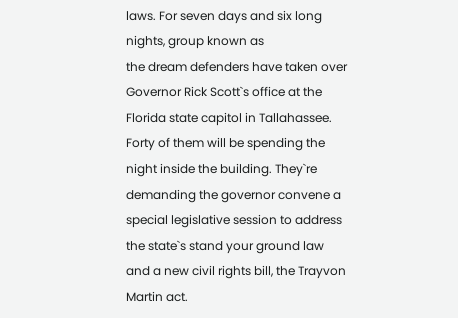laws. For seven days and six long nights, group known as
the dream defenders have taken over Governor Rick Scott`s office at the
Florida state capitol in Tallahassee. Forty of them will be spending the
night inside the building. They`re demanding the governor convene a
special legislative session to address the state`s stand your ground law
and a new civil rights bill, the Trayvon Martin act.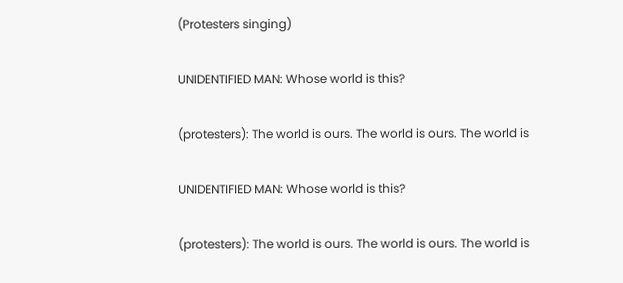(Protesters singing)

UNIDENTIFIED MAN: Whose world is this?

(protesters): The world is ours. The world is ours. The world is

UNIDENTIFIED MAN: Whose world is this?

(protesters): The world is ours. The world is ours. The world is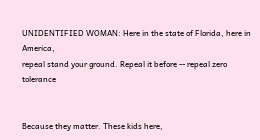UNIDENTIFIED WOMAN: Here in the state of Florida, here in America,
repeal stand your ground. Repeal it before -- repeal zero tolerance


Because they matter. These kids here,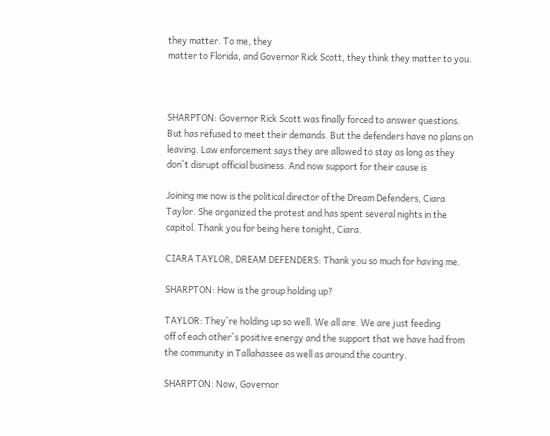they matter. To me, they
matter to Florida, and Governor Rick Scott, they think they matter to you.



SHARPTON: Governor Rick Scott was finally forced to answer questions.
But has refused to meet their demands. But the defenders have no plans on
leaving. Law enforcement says they are allowed to stay as long as they
don`t disrupt official business. And now support for their cause is

Joining me now is the political director of the Dream Defenders, Ciara
Taylor. She organized the protest and has spent several nights in the
capitol. Thank you for being here tonight, Ciara.

CIARA TAYLOR, DREAM DEFENDERS: Thank you so much for having me.

SHARPTON: How is the group holding up?

TAYLOR: They`re holding up so well. We all are. We are just feeding
off of each other`s positive energy and the support that we have had from
the community in Tallahassee as well as around the country.

SHARPTON: Now, Governor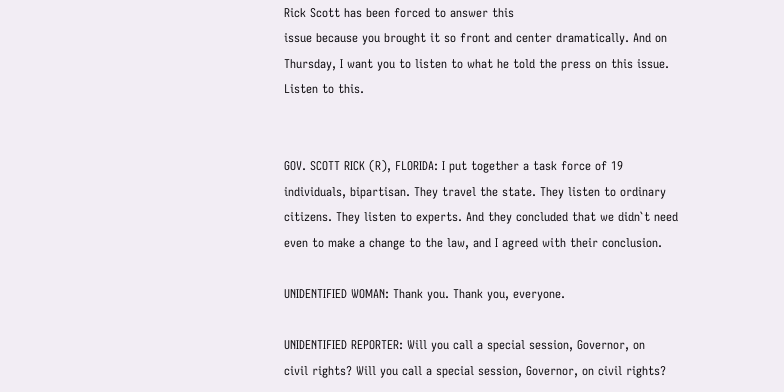Rick Scott has been forced to answer this
issue because you brought it so front and center dramatically. And on
Thursday, I want you to listen to what he told the press on this issue.
Listen to this.


GOV. SCOTT RICK (R), FLORIDA: I put together a task force of 19
individuals, bipartisan. They travel the state. They listen to ordinary
citizens. They listen to experts. And they concluded that we didn`t need
even to make a change to the law, and I agreed with their conclusion.

UNIDENTIFIED WOMAN: Thank you. Thank you, everyone.

UNIDENTIFIED REPORTER: Will you call a special session, Governor, on
civil rights? Will you call a special session, Governor, on civil rights?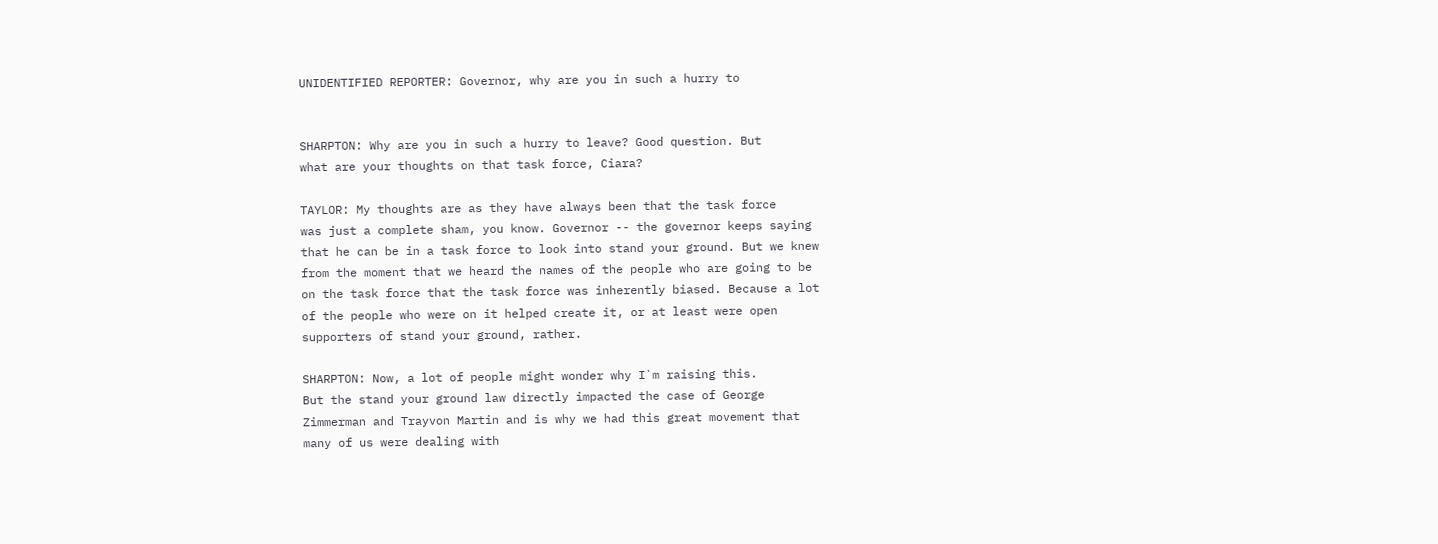UNIDENTIFIED REPORTER: Governor, why are you in such a hurry to


SHARPTON: Why are you in such a hurry to leave? Good question. But
what are your thoughts on that task force, Ciara?

TAYLOR: My thoughts are as they have always been that the task force
was just a complete sham, you know. Governor -- the governor keeps saying
that he can be in a task force to look into stand your ground. But we knew
from the moment that we heard the names of the people who are going to be
on the task force that the task force was inherently biased. Because a lot
of the people who were on it helped create it, or at least were open
supporters of stand your ground, rather.

SHARPTON: Now, a lot of people might wonder why I`m raising this.
But the stand your ground law directly impacted the case of George
Zimmerman and Trayvon Martin and is why we had this great movement that
many of us were dealing with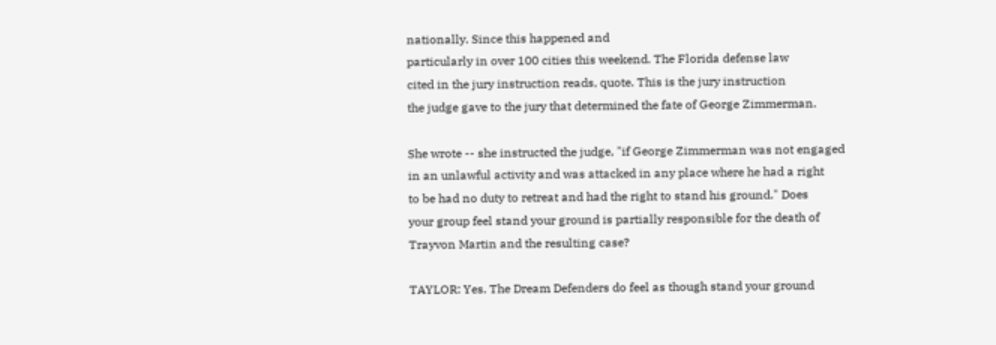nationally. Since this happened and
particularly in over 100 cities this weekend. The Florida defense law
cited in the jury instruction reads, quote. This is the jury instruction
the judge gave to the jury that determined the fate of George Zimmerman.

She wrote -- she instructed the judge, "if George Zimmerman was not engaged
in an unlawful activity and was attacked in any place where he had a right
to be had no duty to retreat and had the right to stand his ground." Does
your group feel stand your ground is partially responsible for the death of
Trayvon Martin and the resulting case?

TAYLOR: Yes. The Dream Defenders do feel as though stand your ground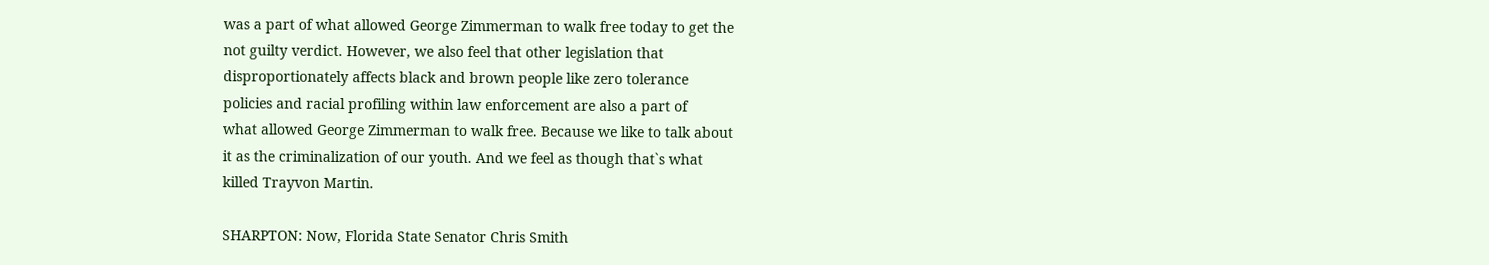was a part of what allowed George Zimmerman to walk free today to get the
not guilty verdict. However, we also feel that other legislation that
disproportionately affects black and brown people like zero tolerance
policies and racial profiling within law enforcement are also a part of
what allowed George Zimmerman to walk free. Because we like to talk about
it as the criminalization of our youth. And we feel as though that`s what
killed Trayvon Martin.

SHARPTON: Now, Florida State Senator Chris Smith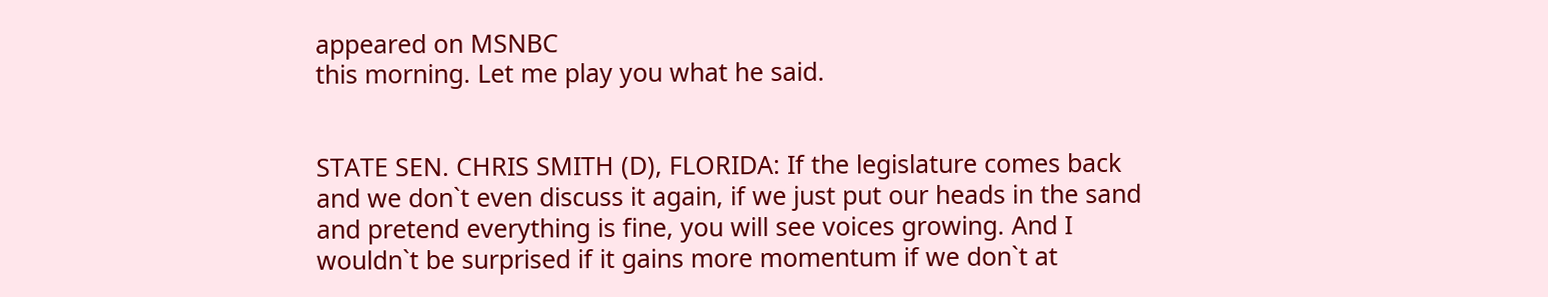appeared on MSNBC
this morning. Let me play you what he said.


STATE SEN. CHRIS SMITH (D), FLORIDA: If the legislature comes back
and we don`t even discuss it again, if we just put our heads in the sand
and pretend everything is fine, you will see voices growing. And I
wouldn`t be surprised if it gains more momentum if we don`t at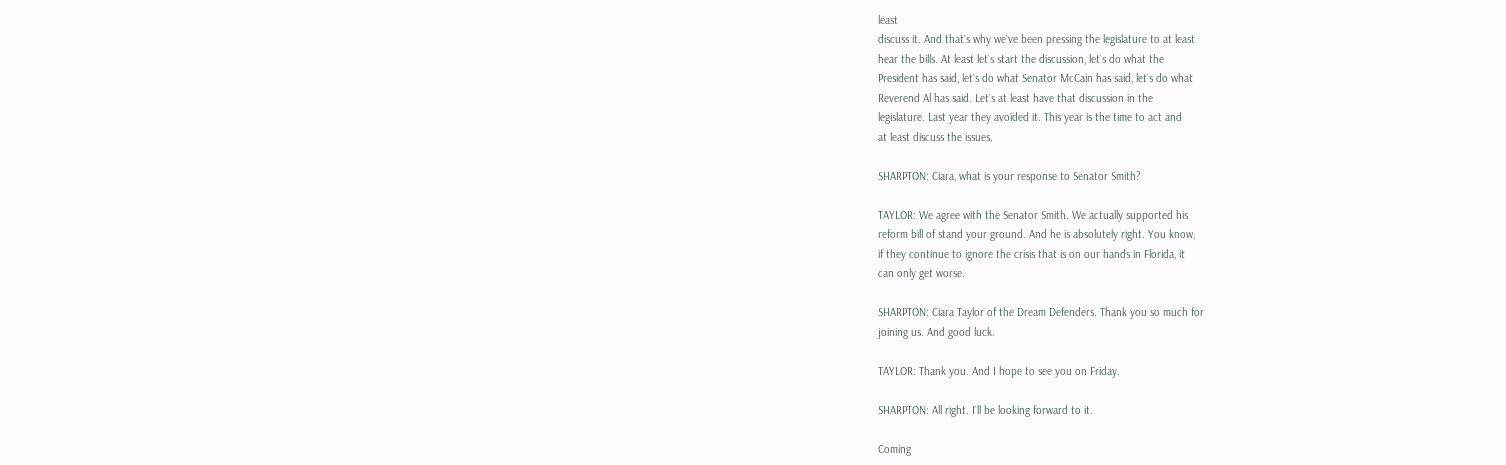least
discuss it. And that`s why we`ve been pressing the legislature to at least
hear the bills. At least let`s start the discussion, let`s do what the
President has said, let`s do what Senator McCain has said, let`s do what
Reverend Al has said. Let`s at least have that discussion in the
legislature. Last year they avoided it. This year is the time to act and
at least discuss the issues.

SHARPTON: Ciara, what is your response to Senator Smith?

TAYLOR: We agree with the Senator Smith. We actually supported his
reform bill of stand your ground. And he is absolutely right. You know,
if they continue to ignore the crisis that is on our hands in Florida, it
can only get worse.

SHARPTON: Ciara Taylor of the Dream Defenders. Thank you so much for
joining us. And good luck.

TAYLOR: Thank you. And I hope to see you on Friday.

SHARPTON: All right. I`ll be looking forward to it.

Coming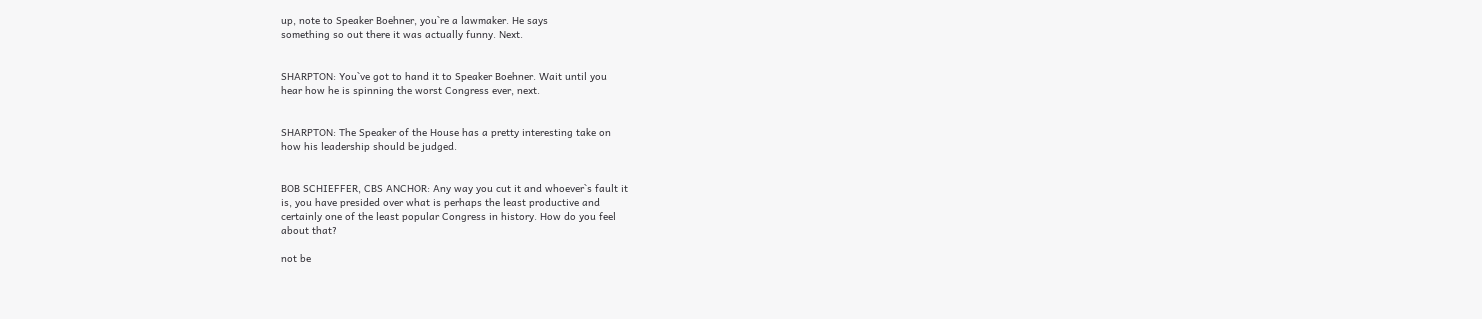up, note to Speaker Boehner, you`re a lawmaker. He says
something so out there it was actually funny. Next.


SHARPTON: You`ve got to hand it to Speaker Boehner. Wait until you
hear how he is spinning the worst Congress ever, next.


SHARPTON: The Speaker of the House has a pretty interesting take on
how his leadership should be judged.


BOB SCHIEFFER, CBS ANCHOR: Any way you cut it and whoever`s fault it
is, you have presided over what is perhaps the least productive and
certainly one of the least popular Congress in history. How do you feel
about that?

not be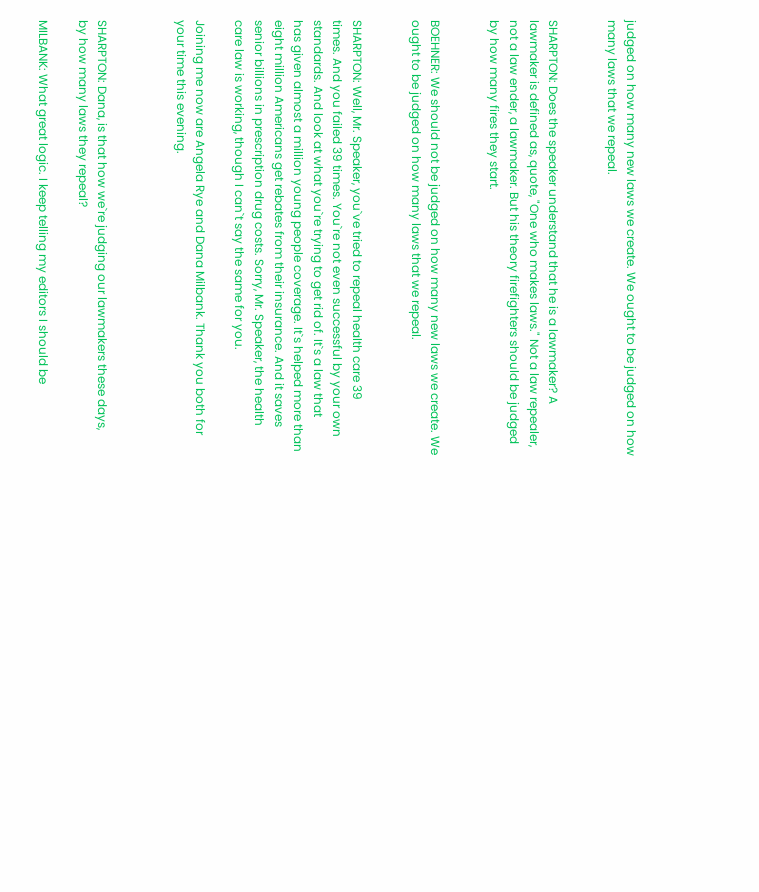judged on how many new laws we create. We ought to be judged on how
many laws that we repeal.


SHARPTON: Does the speaker understand that he is a lawmaker? A
lawmaker is defined as, quote, "One who makes laws." Not a law repealer,
not a law ender, a lawmaker. But his theory firefighters should be judged
by how many fires they start.


BOEHNER: We should not be judged on how many new laws we create. We
ought to be judged on how many laws that we repeal.


SHARPTON: Well, Mr. Speaker, you`ve tried to repeal health care 39
times. And you failed 39 times. You`re not even successful by your own
standards. And look at what you`re trying to get rid of. It`s a law that
has given almost a million young people coverage. It`s helped more than
eight million Americans get rebates from their insurance. And it saves
senior billions in prescription drug costs. Sorry, Mr. Speaker, the health
care law is working, though I can`t say the same for you.

Joining me now are Angela Rye and Dana Milbank. Thank you both for
your time this evening.



SHARPTON: Dana, is that how we`re judging our lawmakers these days,
by how many laws they repeal?

MILBANK: What great logic. I keep telling my editors I should be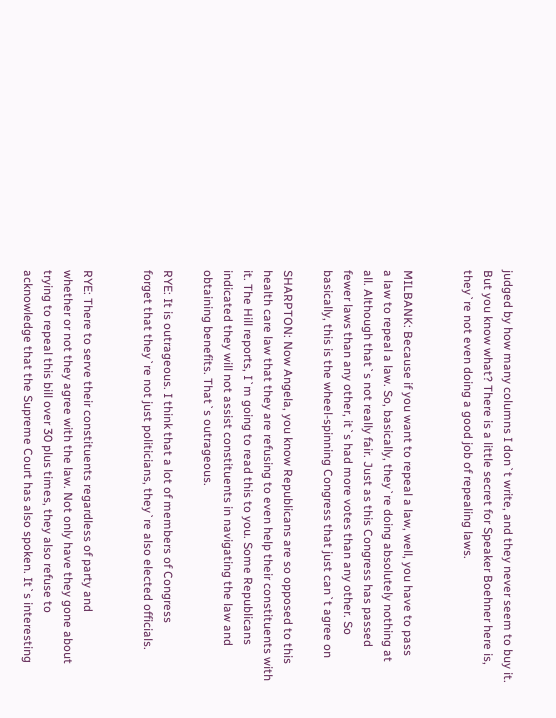judged by how many columns I don`t write, and they never seem to buy it.
But you know what? There is a little secret for Speaker Boehner here is,
they`re not even doing a good job of repealing laws.


MILBANK: Because if you want to repeal a law, well, you have to pass
a law to repeal a law. So, basically, they`re doing absolutely nothing at
all. Although that`s not really fair. Just as this Congress has passed
fewer laws than any other, it`s had more votes than any other. So
basically, this is the wheel-spinning Congress that just can`t agree on

SHARPTON: Now Angela, you know Republicans are so opposed to this
health care law that they are refusing to even help their constituents with
it. The Hill reports, I`m going to read this to you. Some Republicans
indicated they will not assist constituents in navigating the law and
obtaining benefits. That`s outrageous.

RYE: It is outrageous. I think that a lot of members of Congress
forget that they`re not just politicians, they`re also elected officials.


RYE: There to serve their constituents regardless of party and
whether or not they agree with the law. Not only have they gone about
trying to repeal this bill over 30 plus times, they also refuse to
acknowledge that the Supreme Court has also spoken. It`s interesting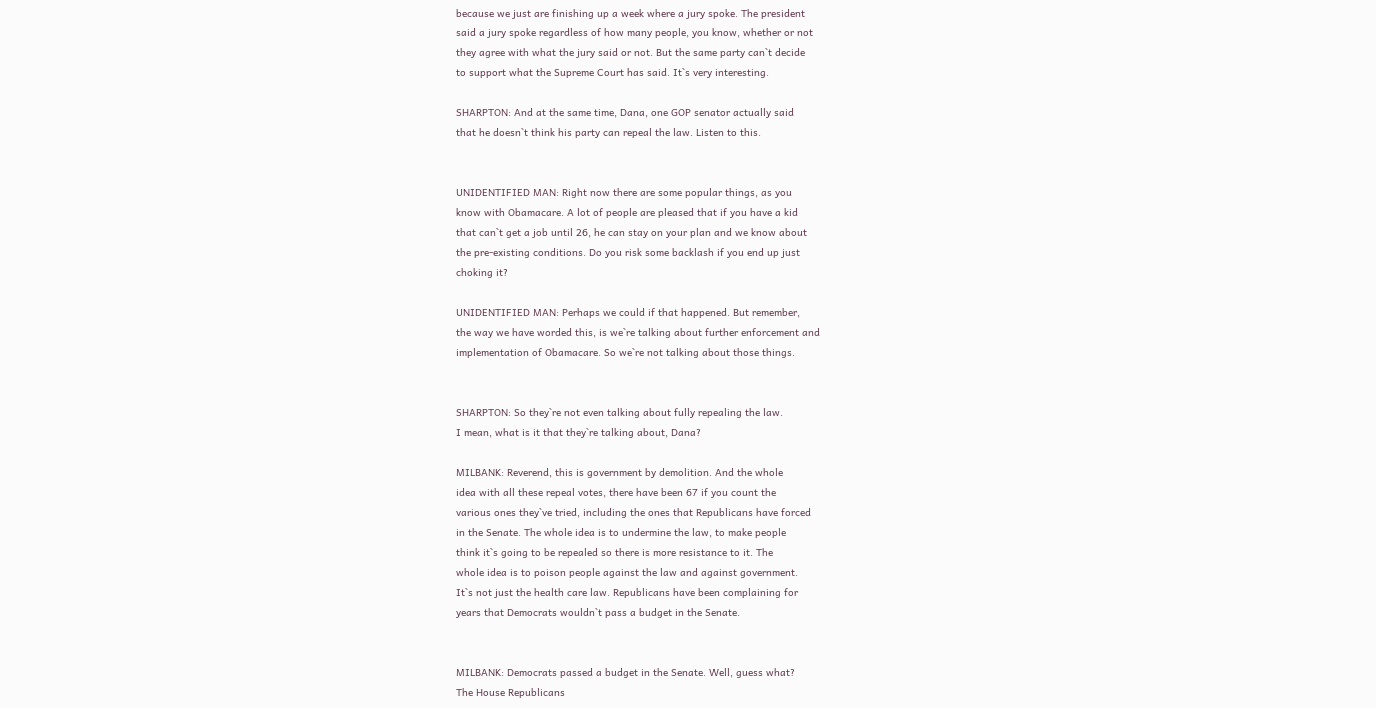because we just are finishing up a week where a jury spoke. The president
said a jury spoke regardless of how many people, you know, whether or not
they agree with what the jury said or not. But the same party can`t decide
to support what the Supreme Court has said. It`s very interesting.

SHARPTON: And at the same time, Dana, one GOP senator actually said
that he doesn`t think his party can repeal the law. Listen to this.


UNIDENTIFIED MAN: Right now there are some popular things, as you
know with Obamacare. A lot of people are pleased that if you have a kid
that can`t get a job until 26, he can stay on your plan and we know about
the pre-existing conditions. Do you risk some backlash if you end up just
choking it?

UNIDENTIFIED MAN: Perhaps we could if that happened. But remember,
the way we have worded this, is we`re talking about further enforcement and
implementation of Obamacare. So we`re not talking about those things.


SHARPTON: So they`re not even talking about fully repealing the law.
I mean, what is it that they`re talking about, Dana?

MILBANK: Reverend, this is government by demolition. And the whole
idea with all these repeal votes, there have been 67 if you count the
various ones they`ve tried, including the ones that Republicans have forced
in the Senate. The whole idea is to undermine the law, to make people
think it`s going to be repealed so there is more resistance to it. The
whole idea is to poison people against the law and against government.
It`s not just the health care law. Republicans have been complaining for
years that Democrats wouldn`t pass a budget in the Senate.


MILBANK: Democrats passed a budget in the Senate. Well, guess what?
The House Republicans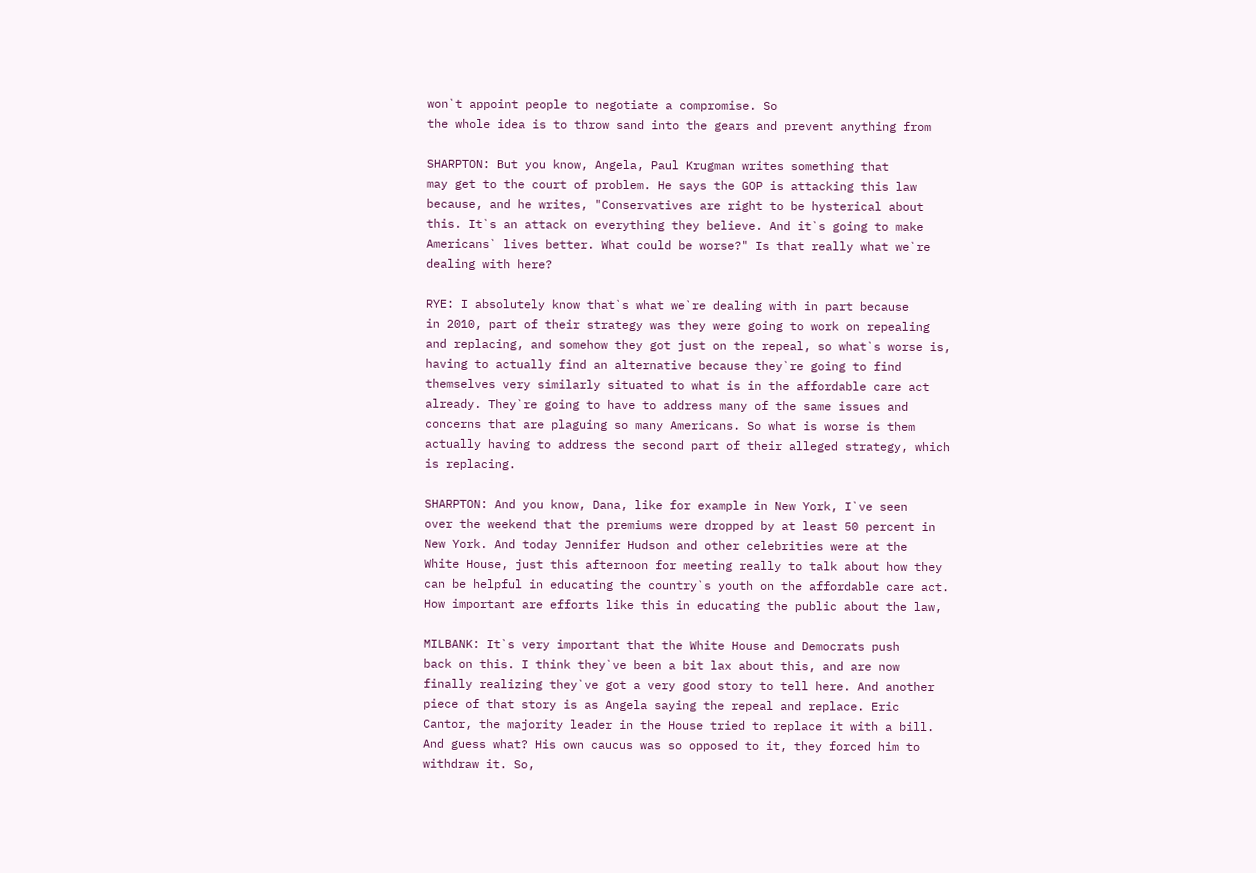won`t appoint people to negotiate a compromise. So
the whole idea is to throw sand into the gears and prevent anything from

SHARPTON: But you know, Angela, Paul Krugman writes something that
may get to the court of problem. He says the GOP is attacking this law
because, and he writes, "Conservatives are right to be hysterical about
this. It`s an attack on everything they believe. And it`s going to make
Americans` lives better. What could be worse?" Is that really what we`re
dealing with here?

RYE: I absolutely know that`s what we`re dealing with in part because
in 2010, part of their strategy was they were going to work on repealing
and replacing, and somehow they got just on the repeal, so what`s worse is,
having to actually find an alternative because they`re going to find
themselves very similarly situated to what is in the affordable care act
already. They`re going to have to address many of the same issues and
concerns that are plaguing so many Americans. So what is worse is them
actually having to address the second part of their alleged strategy, which
is replacing.

SHARPTON: And you know, Dana, like for example in New York, I`ve seen
over the weekend that the premiums were dropped by at least 50 percent in
New York. And today Jennifer Hudson and other celebrities were at the
White House, just this afternoon for meeting really to talk about how they
can be helpful in educating the country`s youth on the affordable care act.
How important are efforts like this in educating the public about the law,

MILBANK: It`s very important that the White House and Democrats push
back on this. I think they`ve been a bit lax about this, and are now
finally realizing they`ve got a very good story to tell here. And another
piece of that story is as Angela saying the repeal and replace. Eric
Cantor, the majority leader in the House tried to replace it with a bill.
And guess what? His own caucus was so opposed to it, they forced him to
withdraw it. So,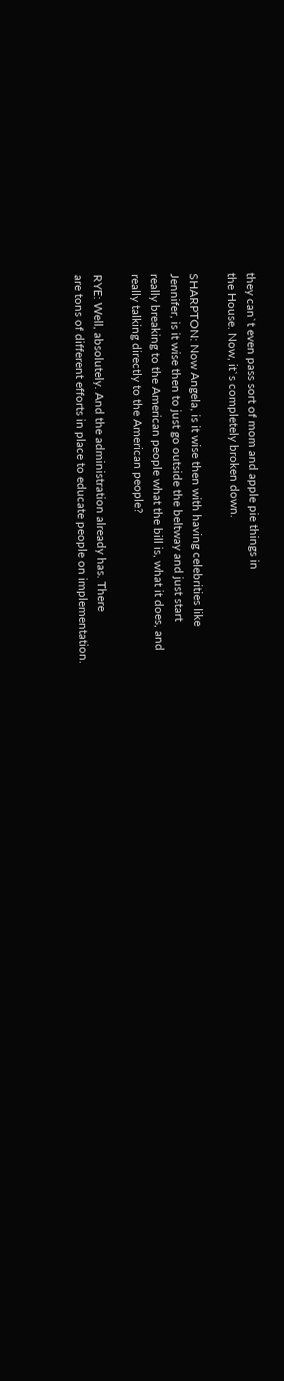they can`t even pass sort of mom and apple pie things in
the House. Now, it`s completely broken down.

SHARPTON: Now Angela, is it wise then with having celebrities like
Jennifer, is it wise then to just go outside the beltway and just start
really breaking to the American people what the bill is, what it does, and
really talking directly to the American people?

RYE: Well, absolutely. And the administration already has. There
are tons of different efforts in place to educate people on implementation.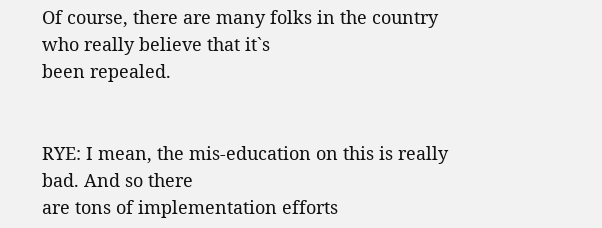Of course, there are many folks in the country who really believe that it`s
been repealed.


RYE: I mean, the mis-education on this is really bad. And so there
are tons of implementation efforts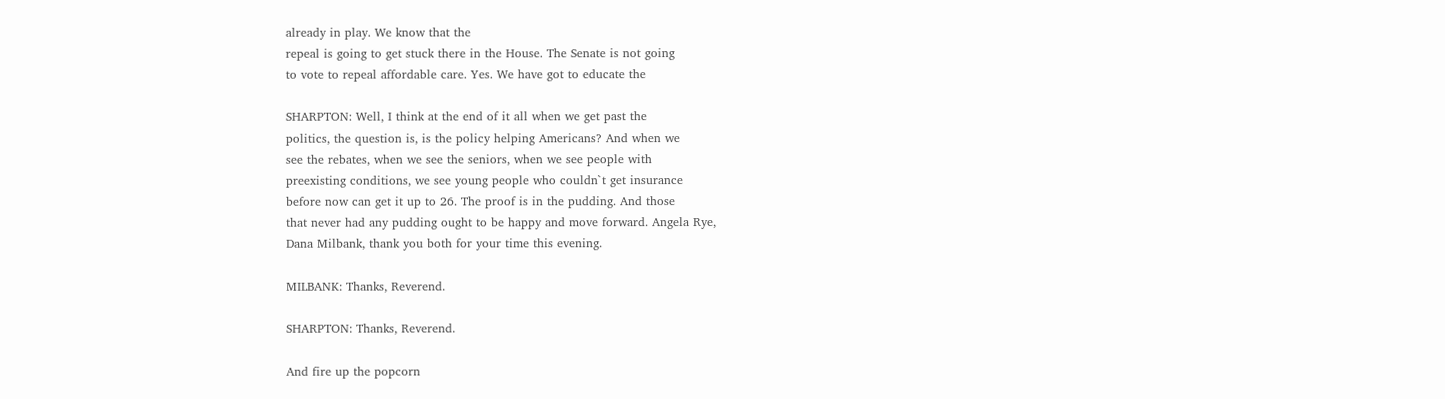already in play. We know that the
repeal is going to get stuck there in the House. The Senate is not going
to vote to repeal affordable care. Yes. We have got to educate the

SHARPTON: Well, I think at the end of it all when we get past the
politics, the question is, is the policy helping Americans? And when we
see the rebates, when we see the seniors, when we see people with
preexisting conditions, we see young people who couldn`t get insurance
before now can get it up to 26. The proof is in the pudding. And those
that never had any pudding ought to be happy and move forward. Angela Rye,
Dana Milbank, thank you both for your time this evening.

MILBANK: Thanks, Reverend.

SHARPTON: Thanks, Reverend.

And fire up the popcorn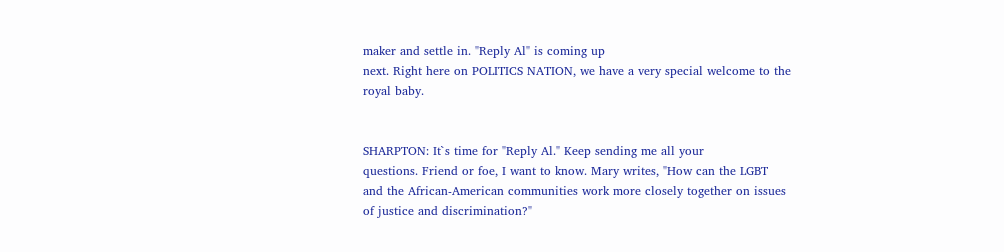maker and settle in. "Reply Al" is coming up
next. Right here on POLITICS NATION, we have a very special welcome to the
royal baby.


SHARPTON: It`s time for "Reply Al." Keep sending me all your
questions. Friend or foe, I want to know. Mary writes, "How can the LGBT
and the African-American communities work more closely together on issues
of justice and discrimination?"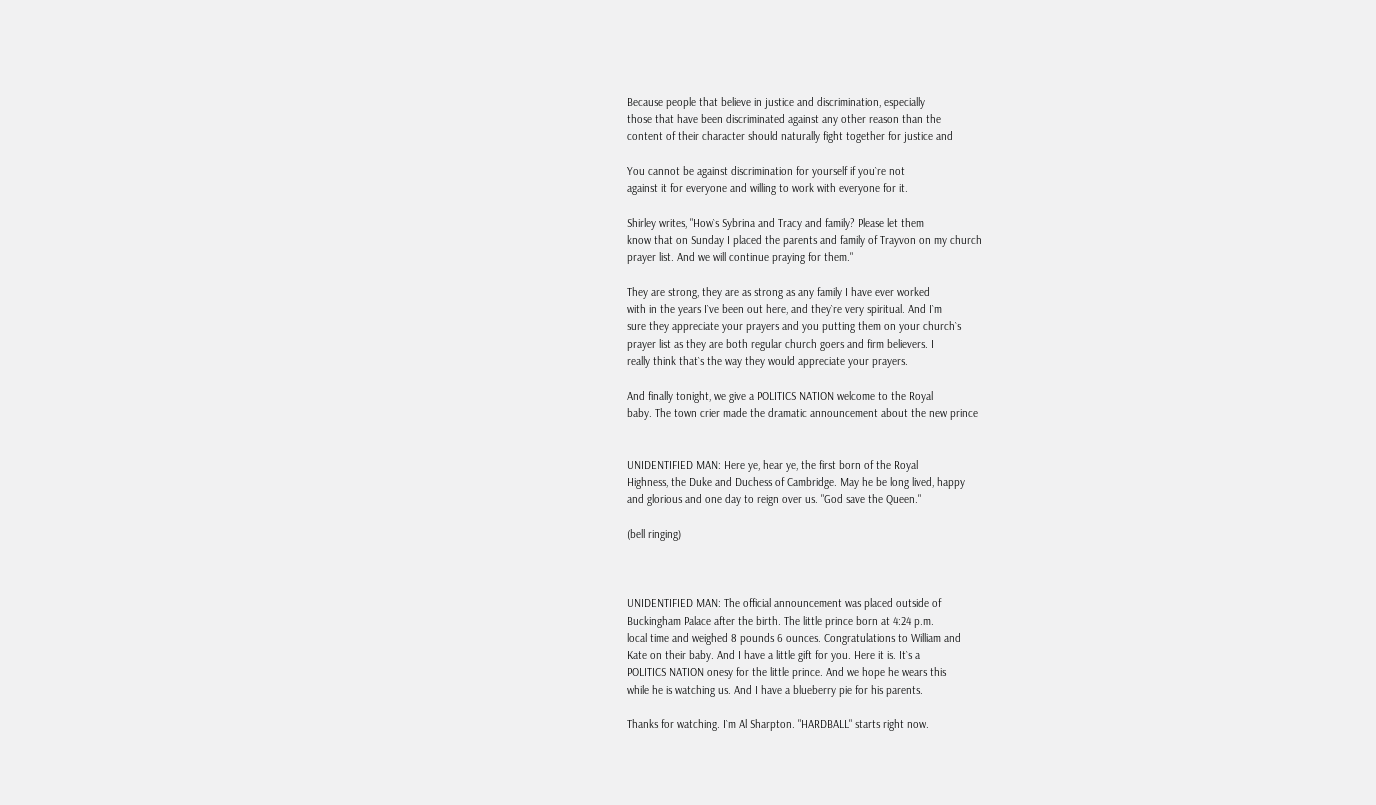Because people that believe in justice and discrimination, especially
those that have been discriminated against any other reason than the
content of their character should naturally fight together for justice and

You cannot be against discrimination for yourself if you`re not
against it for everyone and willing to work with everyone for it.

Shirley writes, "How`s Sybrina and Tracy and family? Please let them
know that on Sunday I placed the parents and family of Trayvon on my church
prayer list. And we will continue praying for them."

They are strong, they are as strong as any family I have ever worked
with in the years I`ve been out here, and they`re very spiritual. And I`m
sure they appreciate your prayers and you putting them on your church`s
prayer list as they are both regular church goers and firm believers. I
really think that`s the way they would appreciate your prayers.

And finally tonight, we give a POLITICS NATION welcome to the Royal
baby. The town crier made the dramatic announcement about the new prince


UNIDENTIFIED MAN: Here ye, hear ye, the first born of the Royal
Highness, the Duke and Duchess of Cambridge. May he be long lived, happy
and glorious and one day to reign over us. "God save the Queen."

(bell ringing)



UNIDENTIFIED MAN: The official announcement was placed outside of
Buckingham Palace after the birth. The little prince born at 4:24 p.m.
local time and weighed 8 pounds 6 ounces. Congratulations to William and
Kate on their baby. And I have a little gift for you. Here it is. It`s a
POLITICS NATION onesy for the little prince. And we hope he wears this
while he is watching us. And I have a blueberry pie for his parents.

Thanks for watching. I`m Al Sharpton. "HARDBALL" starts right now.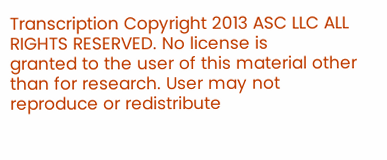Transcription Copyright 2013 ASC LLC ALL RIGHTS RESERVED. No license is
granted to the user of this material other than for research. User may not
reproduce or redistribute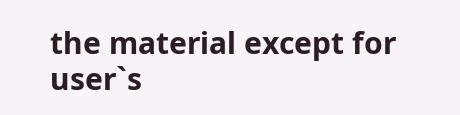the material except for user`s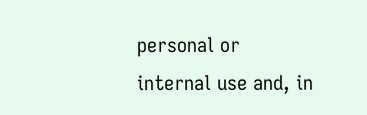personal or
internal use and, in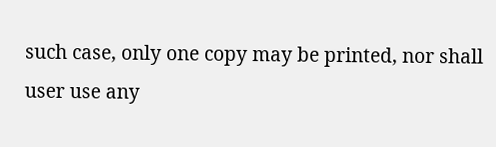such case, only one copy may be printed, nor shall
user use any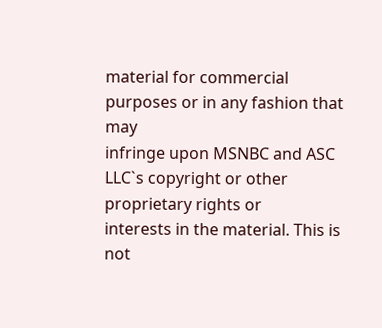material for commercial purposes or in any fashion that may
infringe upon MSNBC and ASC LLC`s copyright or other proprietary rights or
interests in the material. This is not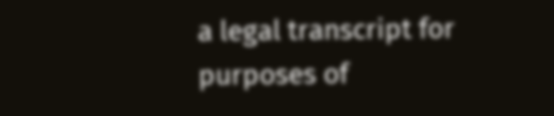a legal transcript for purposes of